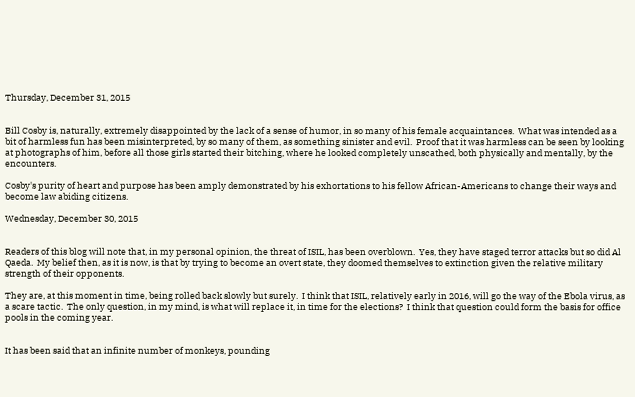Thursday, December 31, 2015


Bill Cosby is, naturally, extremely disappointed by the lack of a sense of humor, in so many of his female acquaintances.  What was intended as a bit of harmless fun has been misinterpreted, by so many of them, as something sinister and evil.  Proof that it was harmless can be seen by looking at photographs of him, before all those girls started their bitching, where he looked completely unscathed, both physically and mentally, by the encounters.

Cosby's purity of heart and purpose has been amply demonstrated by his exhortations to his fellow African-Americans to change their ways and become law abiding citizens.

Wednesday, December 30, 2015


Readers of this blog will note that, in my personal opinion, the threat of ISIL, has been overblown.  Yes, they have staged terror attacks but so did Al Qaeda.  My belief then, as it is now, is that by trying to become an overt state, they doomed themselves to extinction given the relative military strength of their opponents.

They are, at this moment in time, being rolled back slowly but surely.  I think that ISIL, relatively early in 2016, will go the way of the Ebola virus, as a scare tactic.  The only question, in my mind, is what will replace it, in time for the elections?  I think that question could form the basis for office pools in the coming year.


It has been said that an infinite number of monkeys, pounding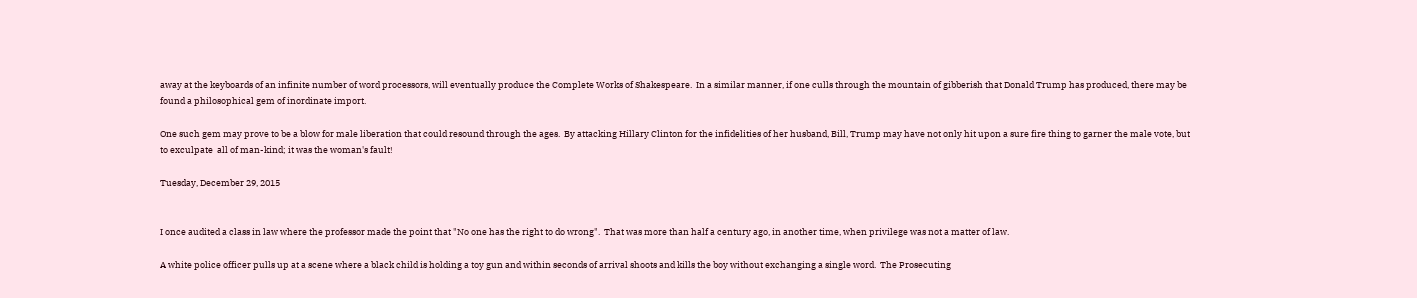away at the keyboards of an infinite number of word processors, will eventually produce the Complete Works of Shakespeare.  In a similar manner, if one culls through the mountain of gibberish that Donald Trump has produced, there may be found a philosophical gem of inordinate import.

One such gem may prove to be a blow for male liberation that could resound through the ages.  By attacking Hillary Clinton for the infidelities of her husband, Bill, Trump may have not only hit upon a sure fire thing to garner the male vote, but to exculpate  all of man-kind; it was the woman's fault!

Tuesday, December 29, 2015


I once audited a class in law where the professor made the point that "No one has the right to do wrong".  That was more than half a century ago, in another time, when privilege was not a matter of law.

A white police officer pulls up at a scene where a black child is holding a toy gun and within seconds of arrival shoots and kills the boy without exchanging a single word.  The Prosecuting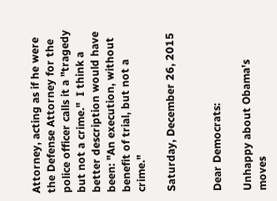Attorney, acting as if he were the Defense Attorney for the police officer calls it a "tragedy but not a crime."  I think a better description would have been: "An execution, without benefit of trial, but not a crime."

Saturday, December 26, 2015


Dear Democrats:

Unhappy about Obama's moves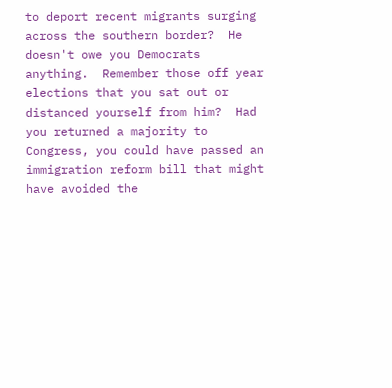to deport recent migrants surging across the southern border?  He doesn't owe you Democrats anything.  Remember those off year elections that you sat out or distanced yourself from him?  Had you returned a majority to Congress, you could have passed an immigration reform bill that might have avoided the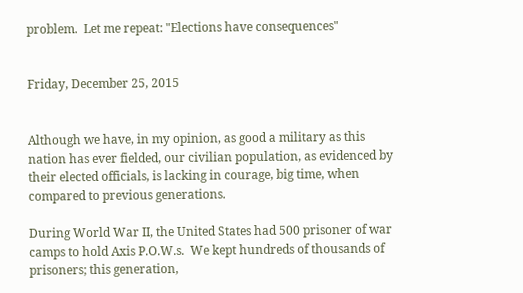problem.  Let me repeat: "Elections have consequences"


Friday, December 25, 2015


Although we have, in my opinion, as good a military as this nation has ever fielded, our civilian population, as evidenced by their elected officials, is lacking in courage, big time, when compared to previous generations.

During World War II, the United States had 500 prisoner of war camps to hold Axis P.O.W.s.  We kept hundreds of thousands of prisoners; this generation,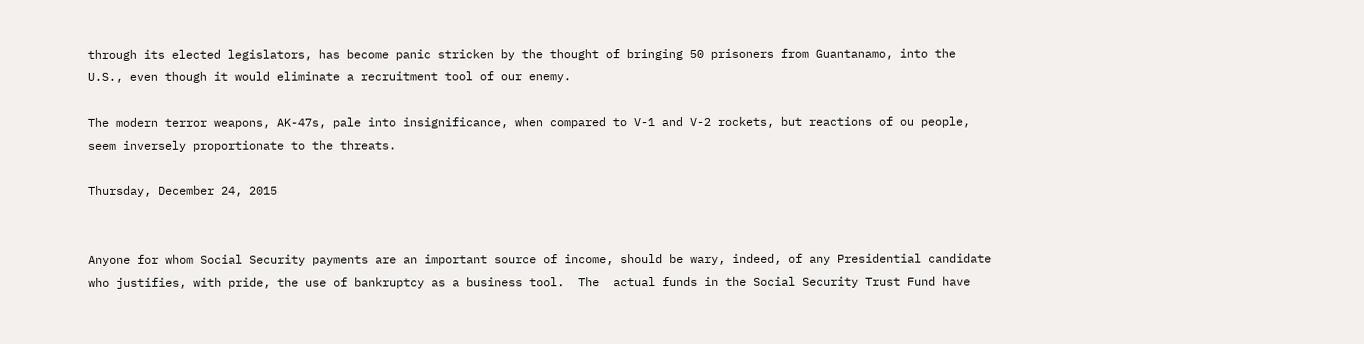through its elected legislators, has become panic stricken by the thought of bringing 50 prisoners from Guantanamo, into the U.S., even though it would eliminate a recruitment tool of our enemy.

The modern terror weapons, AK-47s, pale into insignificance, when compared to V-1 and V-2 rockets, but reactions of ou people, seem inversely proportionate to the threats.

Thursday, December 24, 2015


Anyone for whom Social Security payments are an important source of income, should be wary, indeed, of any Presidential candidate who justifies, with pride, the use of bankruptcy as a business tool.  The  actual funds in the Social Security Trust Fund have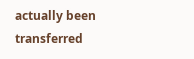actually been transferred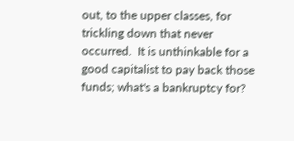out, to the upper classes, for trickling down that never occurred.  It is unthinkable for a good capitalist to pay back those funds; what's a bankruptcy for?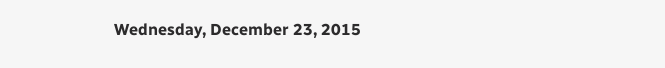Wednesday, December 23, 2015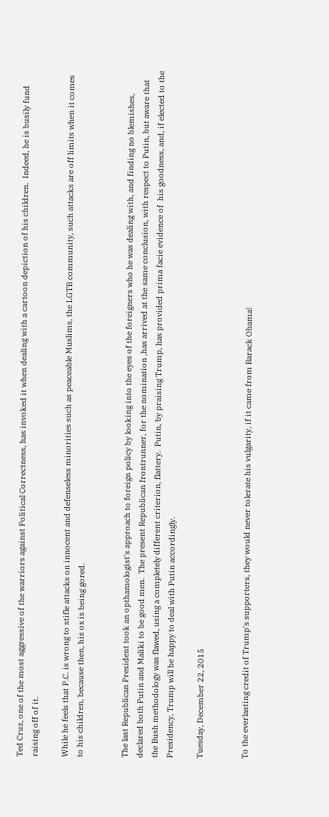Ted Cruz, one of the most aggressive of the warriors against Political Correctness, has invoked it when dealing with a cartoon depiction of his children.  Indeed, he is busily fund raising off of it.

While he feels that P.C. is wrong to stifle attacks on innocent and defenseless minorities such as peaceable Muslims, the LGTB community, such attacks are off limits when it comes to his children, because then, his ox is being gored.


The last Republican President took an opthamologist's approach to foreign policy by looking into the eyes of the foreigners who he was dealing with, and finding no blemishes, declared both Putin and Maliki to be good men.  The present Republican frontrunner, for the nomination ,has arrived at the same conclusion, with respect to Putin, but aware that the Bush methodology was flawed, using a completely different criterion, flattery.  Putin, by praising Trump, has provided prima facie evidence of  his goodness, and, if elected to the Presidency, Trump will be happy to deal with Putin accordingly.

Tuesday, December 22, 2015


To the everlasting credit of Trump's supporters, they would never tolerate his vulgarity, if it came from Barack Obama!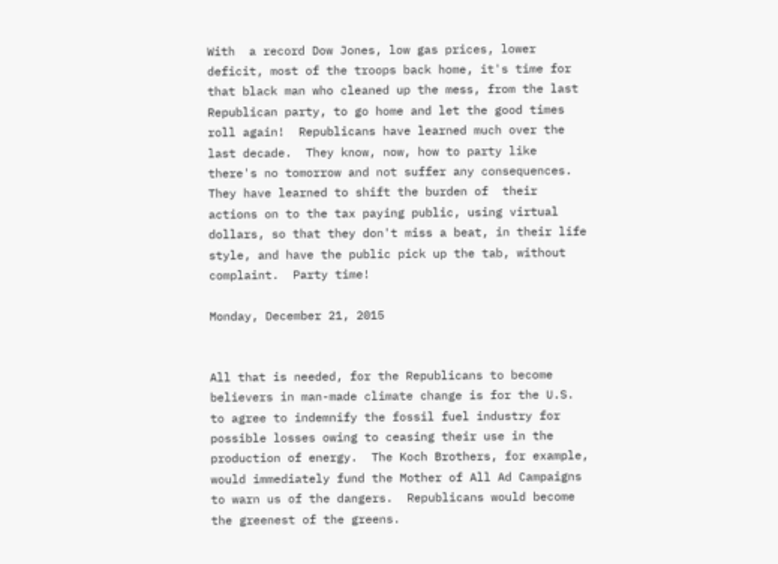With  a record Dow Jones, low gas prices, lower deficit, most of the troops back home, it's time for that black man who cleaned up the mess, from the last Republican party, to go home and let the good times roll again!  Republicans have learned much over the last decade.  They know, now, how to party like there's no tomorrow and not suffer any consequences.  They have learned to shift the burden of  their actions on to the tax paying public, using virtual dollars, so that they don't miss a beat, in their life style, and have the public pick up the tab, without complaint.  Party time!

Monday, December 21, 2015


All that is needed, for the Republicans to become believers in man-made climate change is for the U.S. to agree to indemnify the fossil fuel industry for possible losses owing to ceasing their use in the  production of energy.  The Koch Brothers, for example, would immediately fund the Mother of All Ad Campaigns to warn us of the dangers.  Republicans would become the greenest of the greens.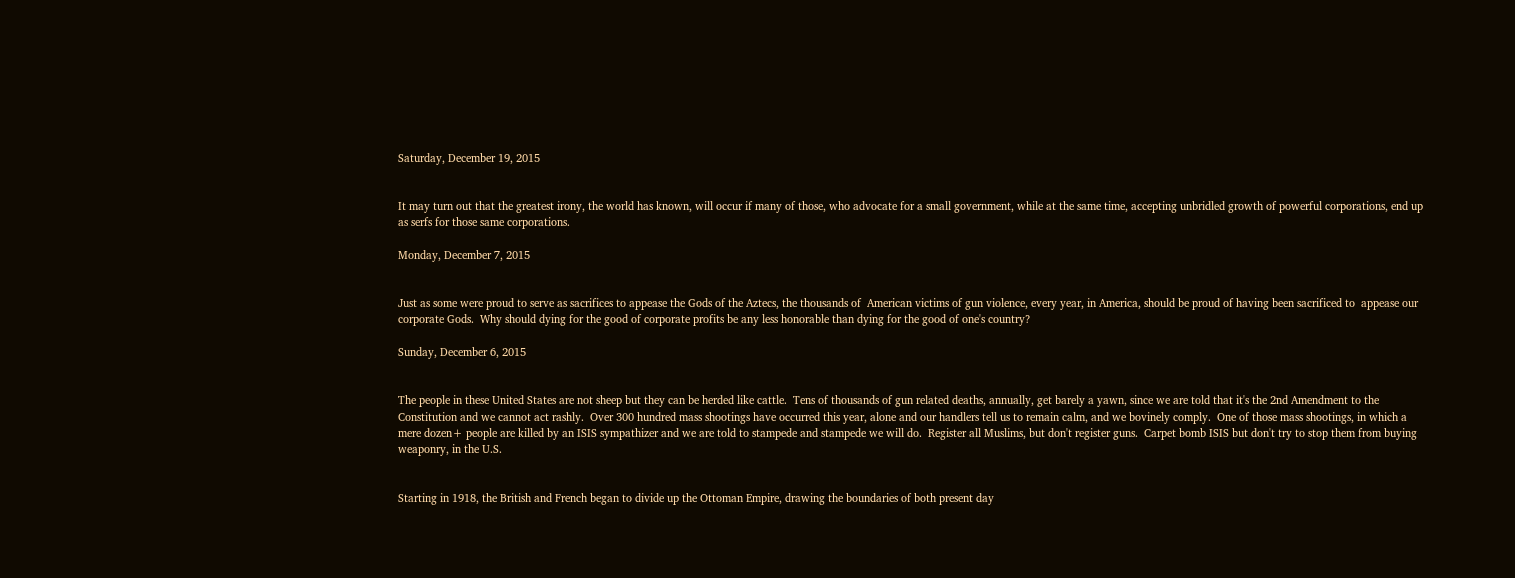Saturday, December 19, 2015


It may turn out that the greatest irony, the world has known, will occur if many of those, who advocate for a small government, while at the same time, accepting unbridled growth of powerful corporations, end up as serfs for those same corporations.

Monday, December 7, 2015


Just as some were proud to serve as sacrifices to appease the Gods of the Aztecs, the thousands of  American victims of gun violence, every year, in America, should be proud of having been sacrificed to  appease our corporate Gods.  Why should dying for the good of corporate profits be any less honorable than dying for the good of one's country?

Sunday, December 6, 2015


The people in these United States are not sheep but they can be herded like cattle.  Tens of thousands of gun related deaths, annually, get barely a yawn, since we are told that it's the 2nd Amendment to the Constitution and we cannot act rashly.  Over 300 hundred mass shootings have occurred this year, alone and our handlers tell us to remain calm, and we bovinely comply.  One of those mass shootings, in which a mere dozen+ people are killed by an ISIS sympathizer and we are told to stampede and stampede we will do.  Register all Muslims, but don't register guns.  Carpet bomb ISIS but don't try to stop them from buying weaponry, in the U.S.


Starting in 1918, the British and French began to divide up the Ottoman Empire, drawing the boundaries of both present day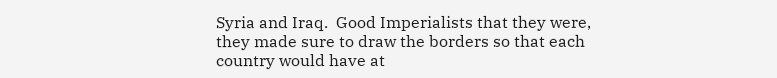Syria and Iraq.  Good Imperialists that they were, they made sure to draw the borders so that each country would have at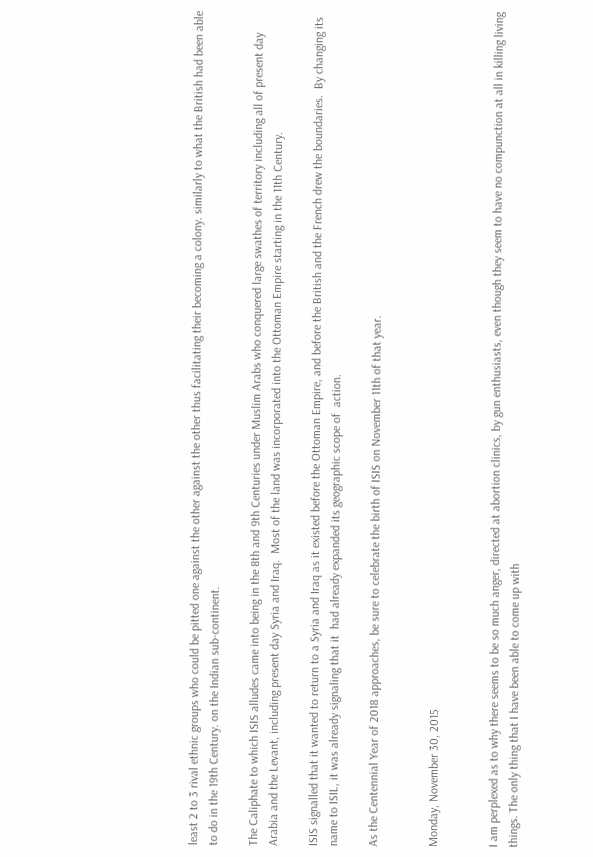least 2 to 3 rival ethnic groups who could be pitted one against the other against the other thus facilitating their becoming a colony. similarly to what the British had been able to do in the 19th Century. on the Indian sub-continent.

The Caliphate to which ISIS alludes came into being in the 8th and 9th Centuries under Muslim Arabs who conquered large swathes of territory including all of present day Arabia and the Levant, including present day Syria and Iraq.  Most of the land was incorporated into the Ottoman Empire starting in the 11th Century.

ISIS signalled that it wanted to return to a Syria and Iraq as it existed before the Ottoman Empire, and before the British and the French drew the boundaries.  By changing its name to ISIL, it was already signaling that it  had already expanded its geographic scope of  action.

As the Centennial Year of 2018 approaches, be sure to celebrate the birth of ISIS on November 11th of that year.


Monday, November 30, 2015


I am perplexed as to why there seems to be so much anger, directed at abortion clinics, by gun enthusiasts, even though they seem to have no compunction at all in killing living things. The only thing that I have been able to come up with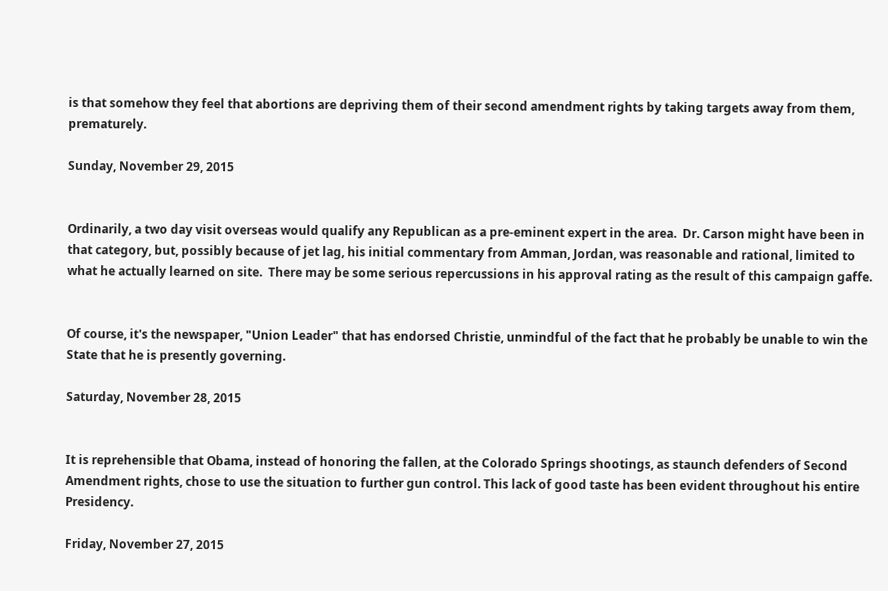is that somehow they feel that abortions are depriving them of their second amendment rights by taking targets away from them, prematurely.

Sunday, November 29, 2015


Ordinarily, a two day visit overseas would qualify any Republican as a pre-eminent expert in the area.  Dr. Carson might have been in that category, but, possibly because of jet lag, his initial commentary from Amman, Jordan, was reasonable and rational, limited to what he actually learned on site.  There may be some serious repercussions in his approval rating as the result of this campaign gaffe.


Of course, it's the newspaper, "Union Leader" that has endorsed Christie, unmindful of the fact that he probably be unable to win the State that he is presently governing.

Saturday, November 28, 2015


It is reprehensible that Obama, instead of honoring the fallen, at the Colorado Springs shootings, as staunch defenders of Second Amendment rights, chose to use the situation to further gun control. This lack of good taste has been evident throughout his entire Presidency.

Friday, November 27, 2015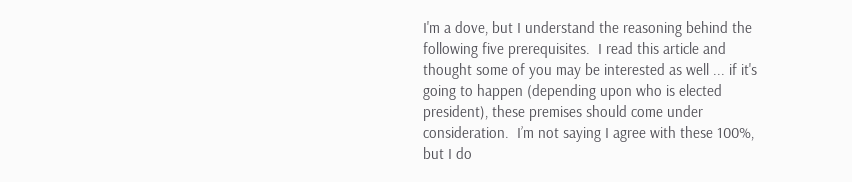I'm a dove, but I understand the reasoning behind the following five prerequisites.  I read this article and thought some of you may be interested as well ... if it's going to happen (depending upon who is elected president), these premises should come under consideration.  I’m not saying I agree with these 100%, but I do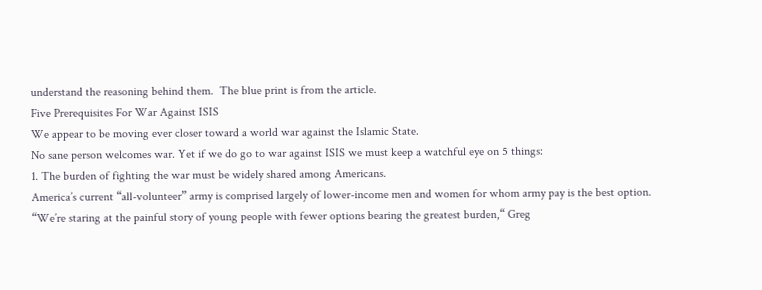understand the reasoning behind them.  The blue print is from the article.
Five Prerequisites For War Against ISIS
We appear to be moving ever closer toward a world war against the Islamic State.
No sane person welcomes war. Yet if we do go to war against ISIS we must keep a watchful eye on 5 things:
1. The burden of fighting the war must be widely shared among Americans.
America’s current “all-volunteer” army is comprised largely of lower-income men and women for whom army pay is the best option.
“We’re staring at the painful story of young people with fewer options bearing the greatest burden,“ Greg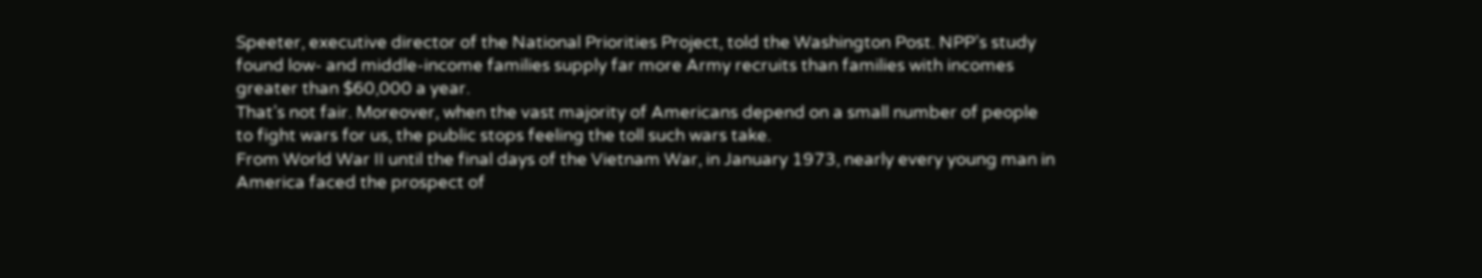Speeter, executive director of the National Priorities Project, told the Washington Post. NPP’s study found low- and middle-income families supply far more Army recruits than families with incomes greater than $60,000 a year.
That’s not fair. Moreover, when the vast majority of Americans depend on a small number of people to fight wars for us, the public stops feeling the toll such wars take.
From World War II until the final days of the Vietnam War, in January 1973, nearly every young man in America faced the prospect of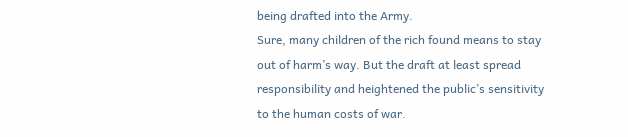being drafted into the Army.
Sure, many children of the rich found means to stay out of harm’s way. But the draft at least spread responsibility and heightened the public’s sensitivity to the human costs of war.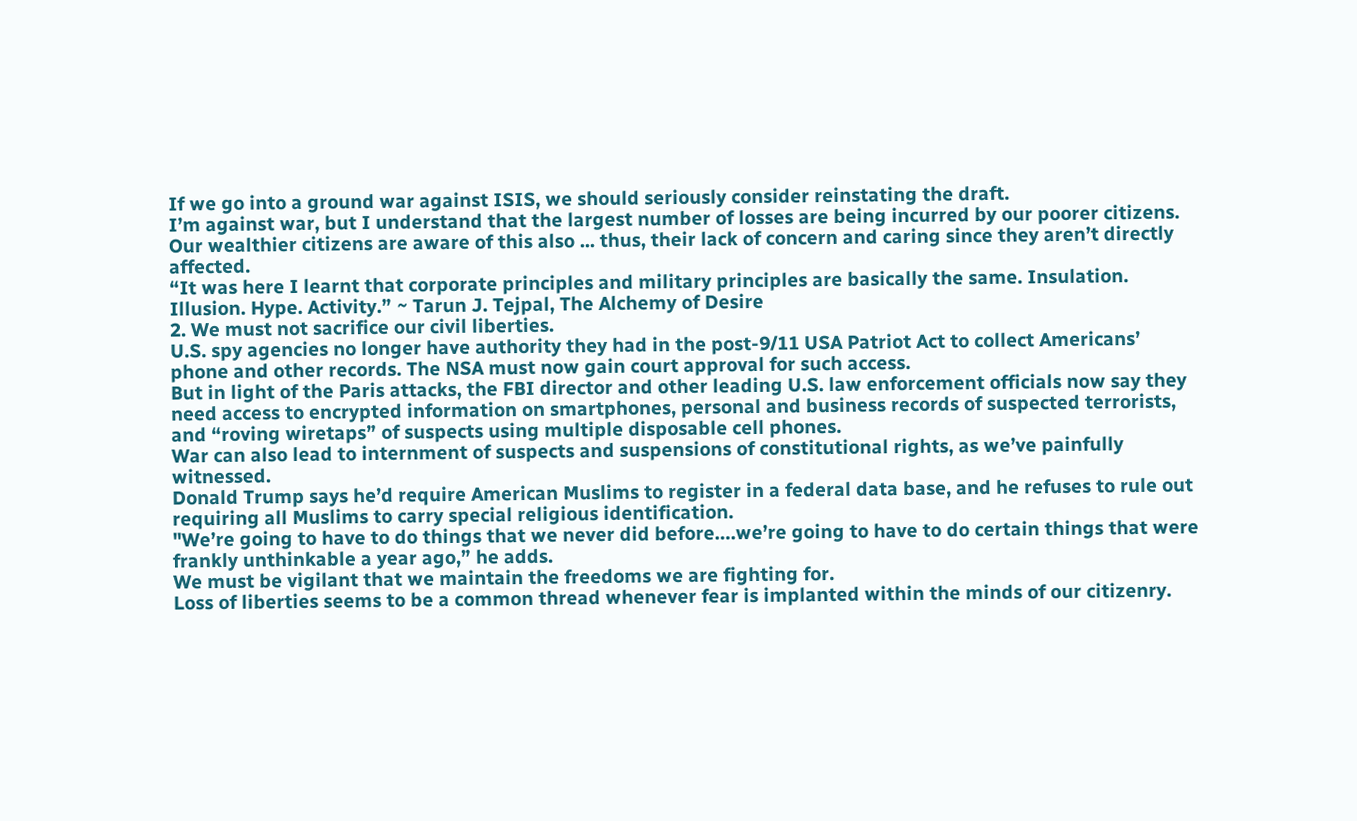If we go into a ground war against ISIS, we should seriously consider reinstating the draft.
I’m against war, but I understand that the largest number of losses are being incurred by our poorer citizens.  Our wealthier citizens are aware of this also ... thus, their lack of concern and caring since they aren’t directly affected.
“It was here I learnt that corporate principles and military principles are basically the same. Insulation. Illusion. Hype. Activity.” ~ Tarun J. Tejpal, The Alchemy of Desire
2. We must not sacrifice our civil liberties.
U.S. spy agencies no longer have authority they had in the post-9/11 USA Patriot Act to collect Americans’ phone and other records. The NSA must now gain court approval for such access.
But in light of the Paris attacks, the FBI director and other leading U.S. law enforcement officials now say they need access to encrypted information on smartphones, personal and business records of suspected terrorists, and “roving wiretaps” of suspects using multiple disposable cell phones.
War can also lead to internment of suspects and suspensions of constitutional rights, as we’ve painfully witnessed.
Donald Trump says he’d require American Muslims to register in a federal data base, and he refuses to rule out requiring all Muslims to carry special religious identification.
"We’re going to have to do things that we never did before….we’re going to have to do certain things that were frankly unthinkable a year ago,” he adds.
We must be vigilant that we maintain the freedoms we are fighting for.
Loss of liberties seems to be a common thread whenever fear is implanted within the minds of our citizenry.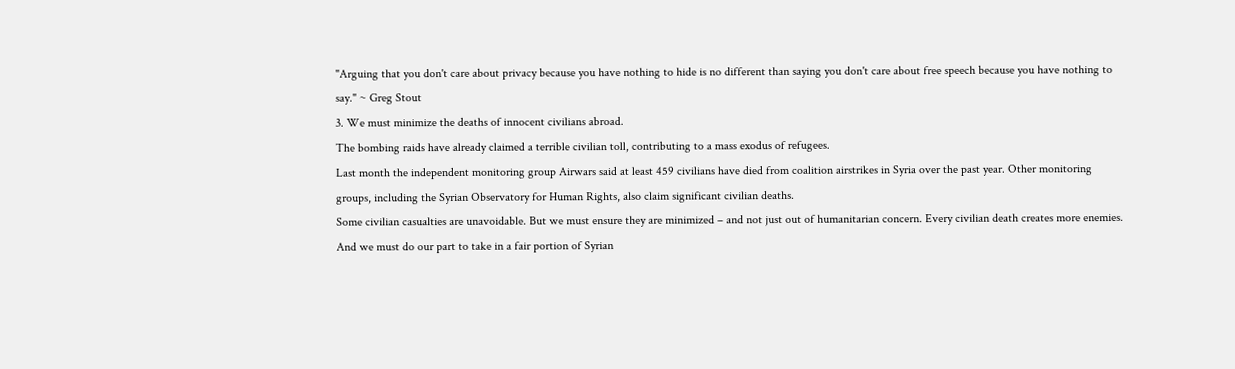"Arguing that you don't care about privacy because you have nothing to hide is no different than saying you don't care about free speech because you have nothing to say." ~ Greg Stout
3. We must minimize the deaths of innocent civilians abroad.
The bombing raids have already claimed a terrible civilian toll, contributing to a mass exodus of refugees.
Last month the independent monitoring group Airwars said at least 459 civilians have died from coalition airstrikes in Syria over the past year. Other monitoring groups, including the Syrian Observatory for Human Rights, also claim significant civilian deaths.
Some civilian casualties are unavoidable. But we must ensure they are minimized – and not just out of humanitarian concern. Every civilian death creates more enemies.
And we must do our part to take in a fair portion of Syrian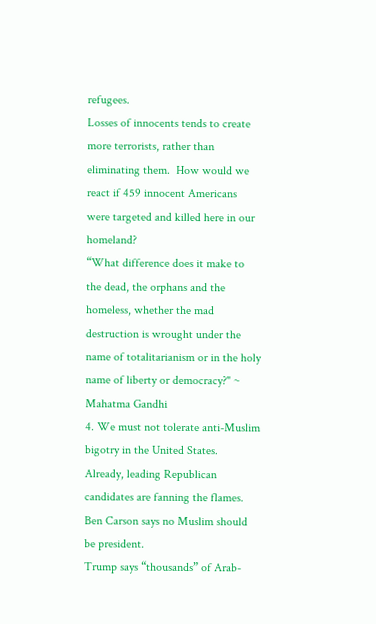refugees.
Losses of innocents tends to create more terrorists, rather than eliminating them.  How would we react if 459 innocent Americans were targeted and killed here in our homeland?
“What difference does it make to the dead, the orphans and the homeless, whether the mad destruction is wrought under the name of totalitarianism or in the holy name of liberty or democracy?" ~ Mahatma Gandhi
4. We must not tolerate anti-Muslim bigotry in the United States.
Already, leading Republican candidates are fanning the flames.
Ben Carson says no Muslim should be president.
Trump says “thousands” of Arab-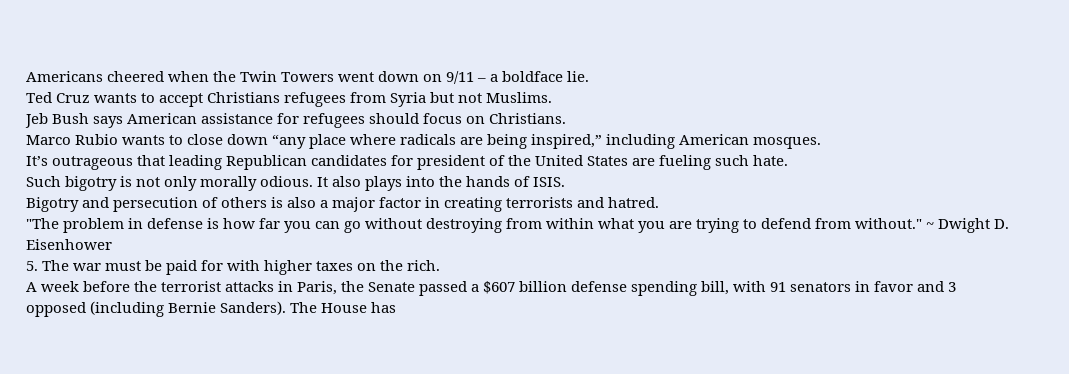Americans cheered when the Twin Towers went down on 9/11 – a boldface lie.
Ted Cruz wants to accept Christians refugees from Syria but not Muslims.
Jeb Bush says American assistance for refugees should focus on Christians.
Marco Rubio wants to close down “any place where radicals are being inspired,” including American mosques.
It’s outrageous that leading Republican candidates for president of the United States are fueling such hate.
Such bigotry is not only morally odious. It also plays into the hands of ISIS.
Bigotry and persecution of others is also a major factor in creating terrorists and hatred.
"The problem in defense is how far you can go without destroying from within what you are trying to defend from without." ~ Dwight D. Eisenhower
5. The war must be paid for with higher taxes on the rich.
A week before the terrorist attacks in Paris, the Senate passed a $607 billion defense spending bill, with 91 senators in favor and 3 opposed (including Bernie Sanders). The House has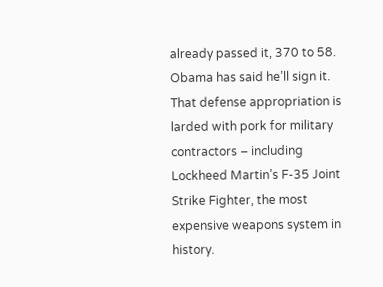already passed it, 370 to 58. Obama has said he’ll sign it.
That defense appropriation is larded with pork for military contractors – including Lockheed Martin’s F-35 Joint Strike Fighter, the most expensive weapons system in history.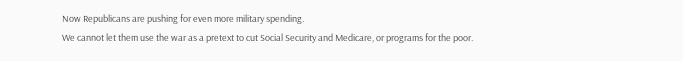Now Republicans are pushing for even more military spending.
We cannot let them use the war as a pretext to cut Social Security and Medicare, or programs for the poor.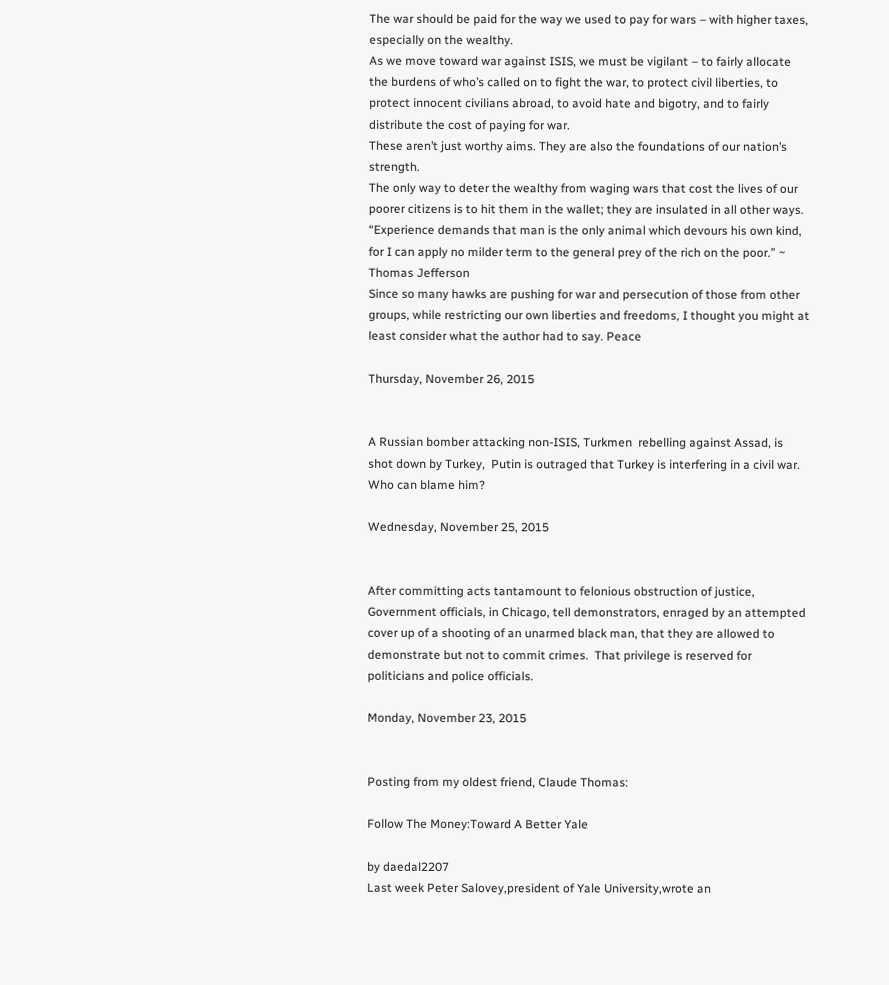The war should be paid for the way we used to pay for wars – with higher taxes, especially on the wealthy.
As we move toward war against ISIS, we must be vigilant – to fairly allocate the burdens of who’s called on to fight the war, to protect civil liberties, to protect innocent civilians abroad, to avoid hate and bigotry, and to fairly distribute the cost of paying for war.
These aren’t just worthy aims. They are also the foundations of our nation’s strength.
The only way to deter the wealthy from waging wars that cost the lives of our poorer citizens is to hit them in the wallet; they are insulated in all other ways.
“Experience demands that man is the only animal which devours his own kind, for I can apply no milder term to the general prey of the rich on the poor.” ~ Thomas Jefferson
Since so many hawks are pushing for war and persecution of those from other groups, while restricting our own liberties and freedoms, I thought you might at least consider what the author had to say. Peace

Thursday, November 26, 2015


A Russian bomber attacking non-ISIS, Turkmen  rebelling against Assad, is shot down by Turkey,  Putin is outraged that Turkey is interfering in a civil war.  Who can blame him?

Wednesday, November 25, 2015


After committing acts tantamount to felonious obstruction of justice, Government officials, in Chicago, tell demonstrators, enraged by an attempted cover up of a shooting of an unarmed black man, that they are allowed to demonstrate but not to commit crimes.  That privilege is reserved for politicians and police officials.

Monday, November 23, 2015


Posting from my oldest friend, Claude Thomas:

Follow The Money:Toward A Better Yale

by daedal2207
Last week Peter Salovey,president of Yale University,wrote an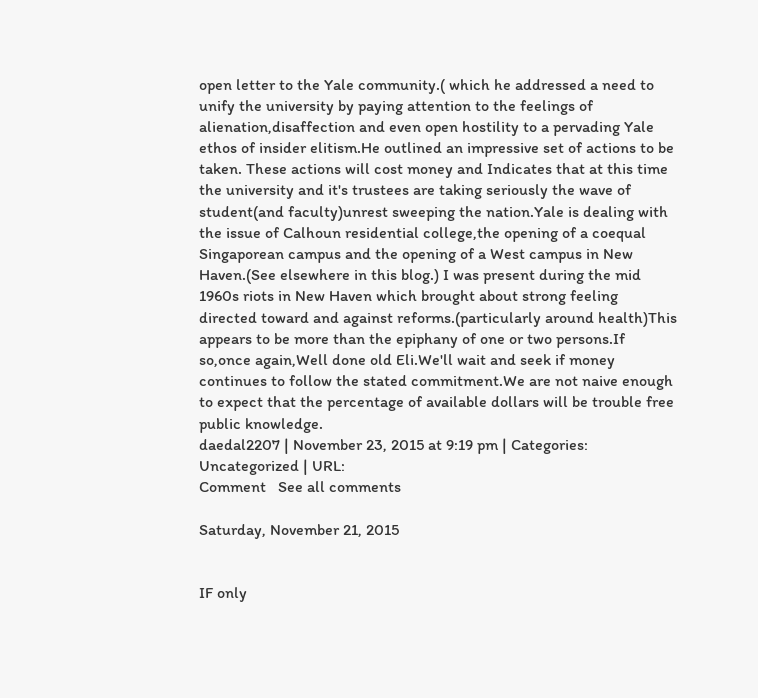open letter to the Yale community.( which he addressed a need to unify the university by paying attention to the feelings of alienation,disaffection and even open hostility to a pervading Yale ethos of insider elitism.He outlined an impressive set of actions to be taken. These actions will cost money and Indicates that at this time the university and it's trustees are taking seriously the wave of student(and faculty)unrest sweeping the nation.Yale is dealing with the issue of Calhoun residential college,the opening of a coequal Singaporean campus and the opening of a West campus in New Haven.(See elsewhere in this blog.) I was present during the mid 1960s riots in New Haven which brought about strong feeling directed toward and against reforms.(particularly around health)This appears to be more than the epiphany of one or two persons.If so,once again,Well done old Eli.We'll wait and seek if money continues to follow the stated commitment.We are not naive enough to expect that the percentage of available dollars will be trouble free public knowledge.
daedal2207 | November 23, 2015 at 9:19 pm | Categories: Uncategorized | URL:
Comment   See all comments

Saturday, November 21, 2015


IF only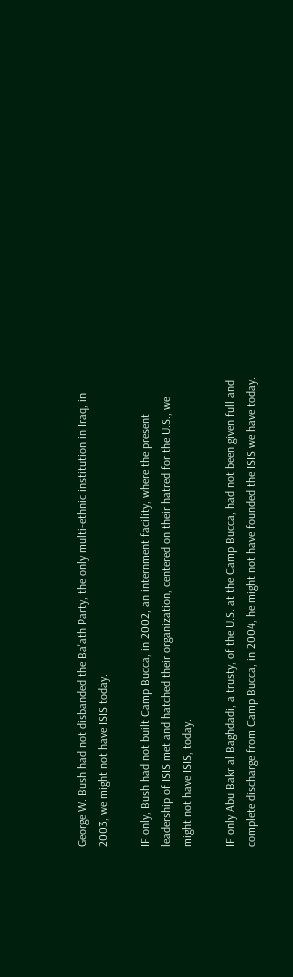George W. Bush had not disbanded the Ba'ath Party, the only multi-ethnic institution in Iraq, in 2003, we might not have ISIS today.

IF only, Bush had not built Camp Bucca, in 2002, an internment facility, where the present leadership of ISIS met and hatched their organization, centered on their hatred for the U.S., we might not have ISIS, today.

IF only Abu Bakr al Baghdadi, a trusty, of the U.S. at the Camp Bucca, had not been given full and complete discharge from Camp Bucca, in 2004, he might not have founded the ISIS we have today.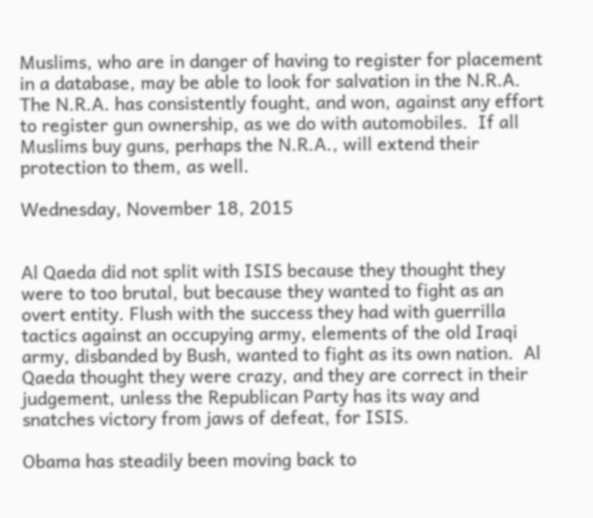Muslims, who are in danger of having to register for placement in a database, may be able to look for salvation in the N.R.A.  The N.R.A. has consistently fought, and won, against any effort to register gun ownership, as we do with automobiles.  If all Muslims buy guns, perhaps the N.R.A., will extend their protection to them, as well.

Wednesday, November 18, 2015


Al Qaeda did not split with ISIS because they thought they were to too brutal, but because they wanted to fight as an overt entity. Flush with the success they had with guerrilla tactics against an occupying army, elements of the old Iraqi army, disbanded by Bush, wanted to fight as its own nation.  Al Qaeda thought they were crazy, and they are correct in their judgement, unless the Republican Party has its way and snatches victory from jaws of defeat, for ISIS.

Obama has steadily been moving back to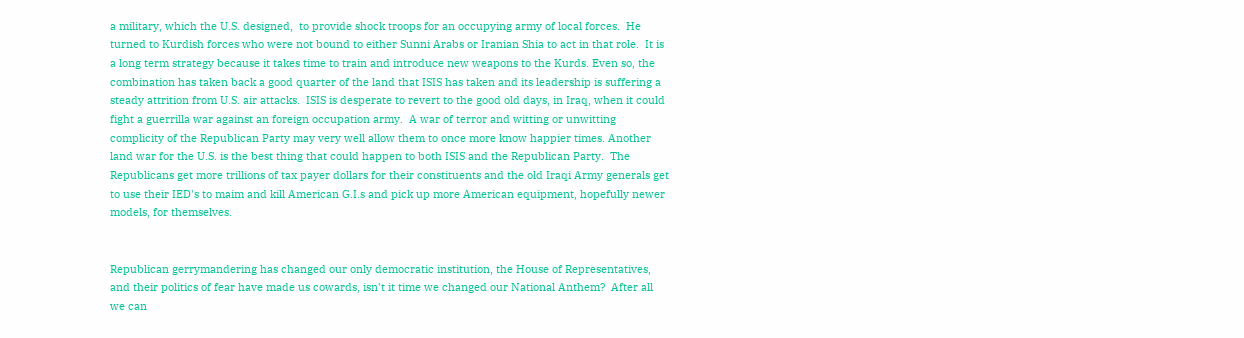a military, which the U.S. designed,  to provide shock troops for an occupying army of local forces.  He turned to Kurdish forces who were not bound to either Sunni Arabs or Iranian Shia to act in that role.  It is a long term strategy because it takes time to train and introduce new weapons to the Kurds. Even so, the combination has taken back a good quarter of the land that ISIS has taken and its leadership is suffering a steady attrition from U.S. air attacks.  ISIS is desperate to revert to the good old days, in Iraq, when it could fight a guerrilla war against an foreign occupation army.  A war of terror and witting or unwitting complicity of the Republican Party may very well allow them to once more know happier times. Another land war for the U.S. is the best thing that could happen to both ISIS and the Republican Party.  The Republicans get more trillions of tax payer dollars for their constituents and the old Iraqi Army generals get to use their IED's to maim and kill American G.I.s and pick up more American equipment, hopefully newer models, for themselves.


Republican gerrymandering has changed our only democratic institution, the House of Representatives, and their politics of fear have made us cowards, isn't it time we changed our National Anthem?  After all we can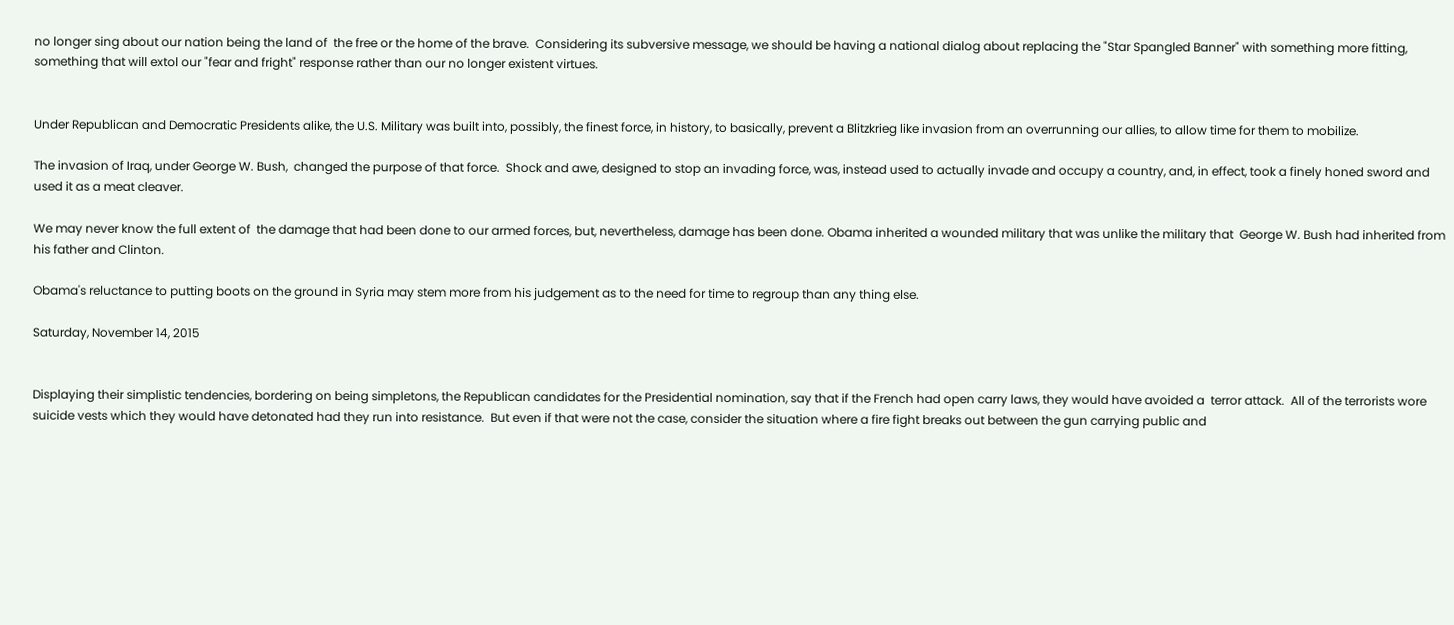no longer sing about our nation being the land of  the free or the home of the brave.  Considering its subversive message, we should be having a national dialog about replacing the "Star Spangled Banner" with something more fitting, something that will extol our "fear and fright" response rather than our no longer existent virtues.


Under Republican and Democratic Presidents alike, the U.S. Military was built into, possibly, the finest force, in history, to basically, prevent a Blitzkrieg like invasion from an overrunning our allies, to allow time for them to mobilize.

The invasion of Iraq, under George W. Bush,  changed the purpose of that force.  Shock and awe, designed to stop an invading force, was, instead used to actually invade and occupy a country, and, in effect, took a finely honed sword and used it as a meat cleaver.

We may never know the full extent of  the damage that had been done to our armed forces, but, nevertheless, damage has been done. Obama inherited a wounded military that was unlike the military that  George W. Bush had inherited from his father and Clinton.

Obama's reluctance to putting boots on the ground in Syria may stem more from his judgement as to the need for time to regroup than any thing else.

Saturday, November 14, 2015


Displaying their simplistic tendencies, bordering on being simpletons, the Republican candidates for the Presidential nomination, say that if the French had open carry laws, they would have avoided a  terror attack.  All of the terrorists wore suicide vests which they would have detonated had they run into resistance.  But even if that were not the case, consider the situation where a fire fight breaks out between the gun carrying public and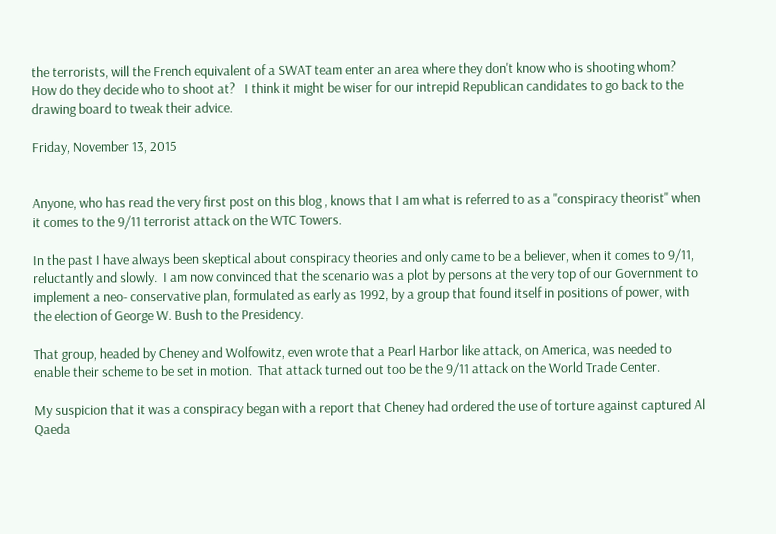the terrorists, will the French equivalent of a SWAT team enter an area where they don't know who is shooting whom?   How do they decide who to shoot at?   I think it might be wiser for our intrepid Republican candidates to go back to the drawing board to tweak their advice.

Friday, November 13, 2015


Anyone, who has read the very first post on this blog , knows that I am what is referred to as a "conspiracy theorist" when it comes to the 9/11 terrorist attack on the WTC Towers.

In the past I have always been skeptical about conspiracy theories and only came to be a believer, when it comes to 9/11, reluctantly and slowly.  I am now convinced that the scenario was a plot by persons at the very top of our Government to implement a neo- conservative plan, formulated as early as 1992, by a group that found itself in positions of power, with the election of George W. Bush to the Presidency.

That group, headed by Cheney and Wolfowitz, even wrote that a Pearl Harbor like attack, on America, was needed to enable their scheme to be set in motion.  That attack turned out too be the 9/11 attack on the World Trade Center.

My suspicion that it was a conspiracy began with a report that Cheney had ordered the use of torture against captured Al Qaeda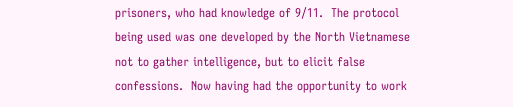prisoners, who had knowledge of 9/11.  The protocol being used was one developed by the North Vietnamese not to gather intelligence, but to elicit false confessions.  Now having had the opportunity to work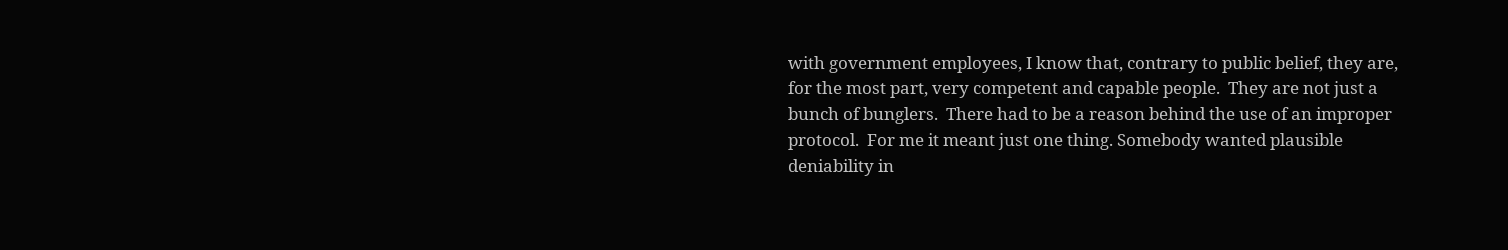with government employees, I know that, contrary to public belief, they are, for the most part, very competent and capable people.  They are not just a bunch of bunglers.  There had to be a reason behind the use of an improper protocol.  For me it meant just one thing. Somebody wanted plausible deniability in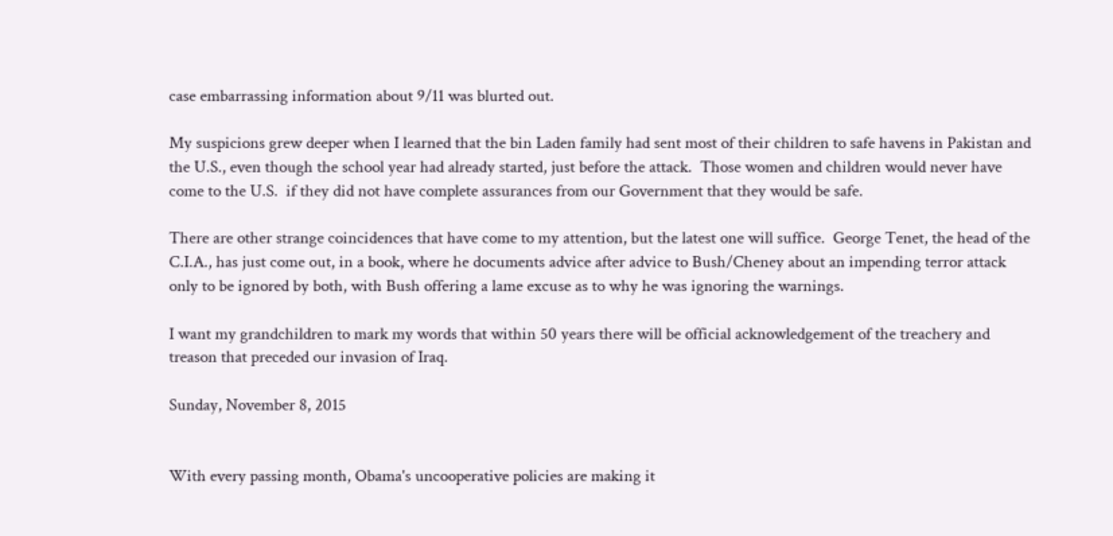case embarrassing information about 9/11 was blurted out.

My suspicions grew deeper when I learned that the bin Laden family had sent most of their children to safe havens in Pakistan and the U.S., even though the school year had already started, just before the attack.  Those women and children would never have come to the U.S.  if they did not have complete assurances from our Government that they would be safe.

There are other strange coincidences that have come to my attention, but the latest one will suffice.  George Tenet, the head of the C.I.A., has just come out, in a book, where he documents advice after advice to Bush/Cheney about an impending terror attack only to be ignored by both, with Bush offering a lame excuse as to why he was ignoring the warnings.

I want my grandchildren to mark my words that within 50 years there will be official acknowledgement of the treachery and treason that preceded our invasion of Iraq.

Sunday, November 8, 2015


With every passing month, Obama's uncooperative policies are making it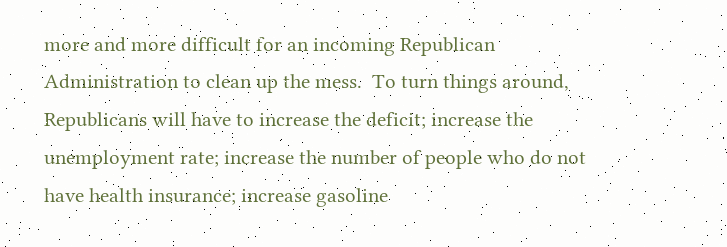more and more difficult for an incoming Republican Administration to clean up the mess.  To turn things around, Republicans will have to increase the deficit; increase the unemployment rate; increase the number of people who do not have health insurance; increase gasoline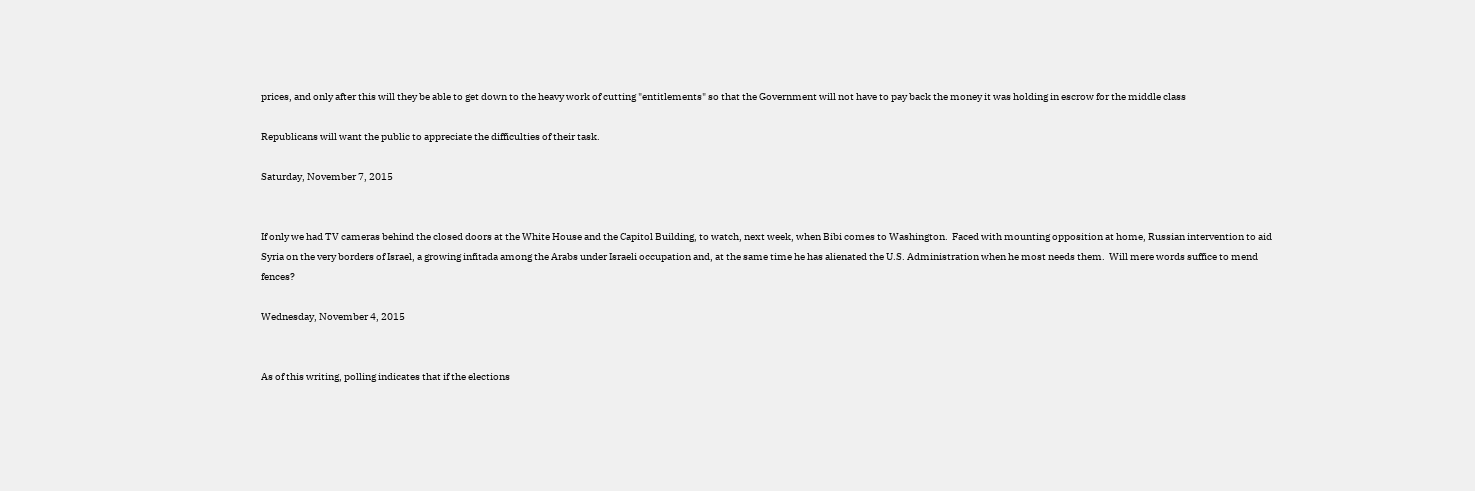prices, and only after this will they be able to get down to the heavy work of cutting "entitlements" so that the Government will not have to pay back the money it was holding in escrow for the middle class

Republicans will want the public to appreciate the difficulties of their task.

Saturday, November 7, 2015


If only we had TV cameras behind the closed doors at the White House and the Capitol Building, to watch, next week, when Bibi comes to Washington.  Faced with mounting opposition at home, Russian intervention to aid Syria on the very borders of Israel, a growing infitada among the Arabs under Israeli occupation and, at the same time he has alienated the U.S. Administration when he most needs them.  Will mere words suffice to mend fences?

Wednesday, November 4, 2015


As of this writing, polling indicates that if the elections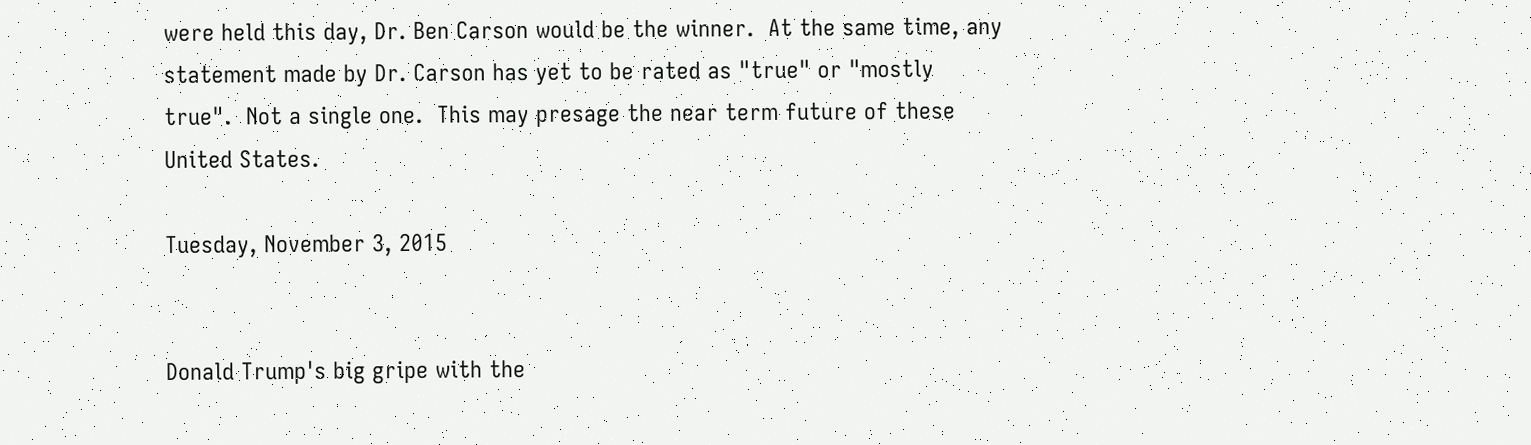were held this day, Dr. Ben Carson would be the winner.  At the same time, any statement made by Dr. Carson has yet to be rated as "true" or "mostly true".  Not a single one.  This may presage the near term future of these United States.

Tuesday, November 3, 2015


Donald Trump's big gripe with the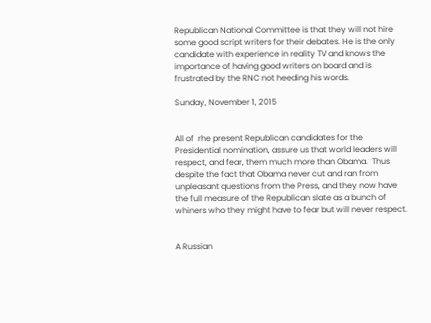Republican National Committee is that they will not hire some good script writers for their debates. He is the only candidate with experience in reality TV and knows the importance of having good writers on board and is frustrated by the RNC not heeding his words.

Sunday, November 1, 2015


All of  rhe present Republican candidates for the Presidential nomination, assure us that world leaders will respect, and fear, them much more than Obama.  Thus despite the fact that Obama never cut and ran from unpleasant questions from the Press, and they now have the full measure of the Republican slate as a bunch of whiners who they might have to fear but will never respect.


A Russian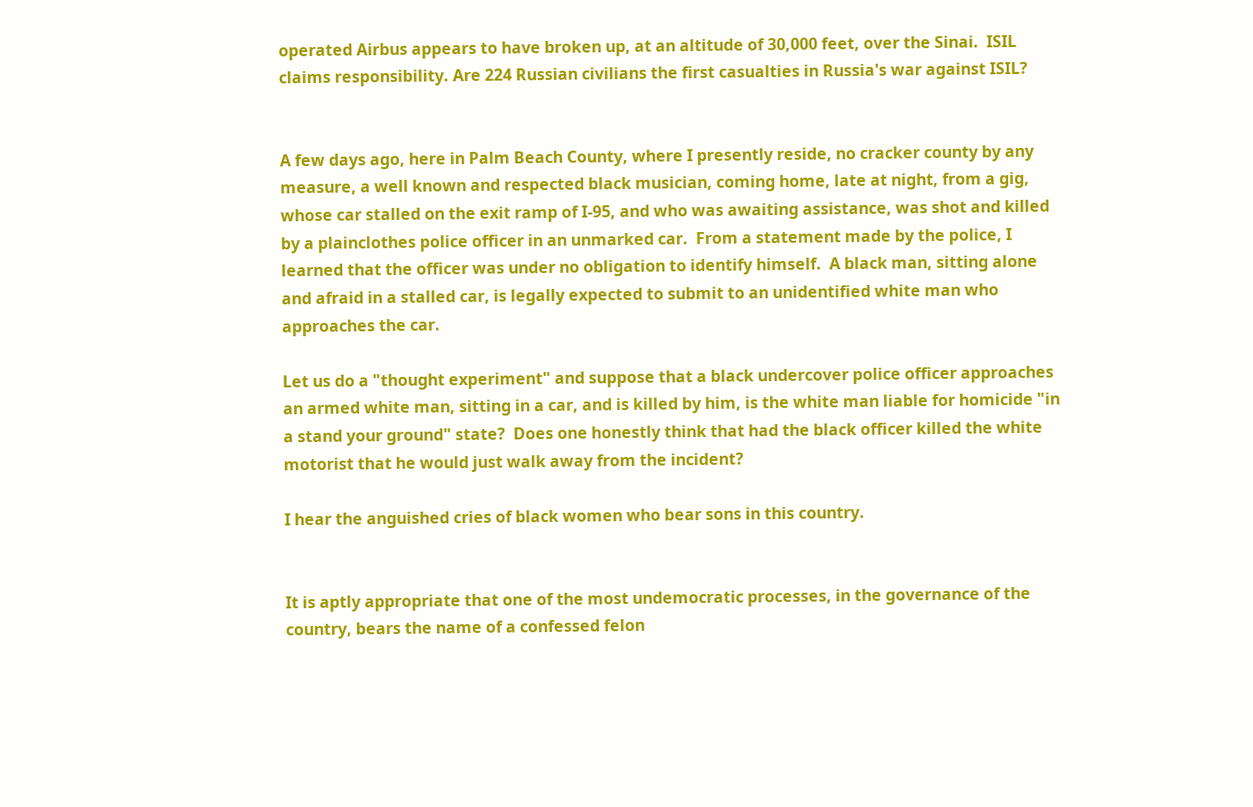operated Airbus appears to have broken up, at an altitude of 30,000 feet, over the Sinai.  ISIL claims responsibility. Are 224 Russian civilians the first casualties in Russia's war against ISIL?


A few days ago, here in Palm Beach County, where I presently reside, no cracker county by any measure, a well known and respected black musician, coming home, late at night, from a gig, whose car stalled on the exit ramp of I-95, and who was awaiting assistance, was shot and killed by a plainclothes police officer in an unmarked car.  From a statement made by the police, I learned that the officer was under no obligation to identify himself.  A black man, sitting alone and afraid in a stalled car, is legally expected to submit to an unidentified white man who approaches the car.

Let us do a "thought experiment" and suppose that a black undercover police officer approaches an armed white man, sitting in a car, and is killed by him, is the white man liable for homicide "in a stand your ground" state?  Does one honestly think that had the black officer killed the white motorist that he would just walk away from the incident?

I hear the anguished cries of black women who bear sons in this country.


It is aptly appropriate that one of the most undemocratic processes, in the governance of the country, bears the name of a confessed felon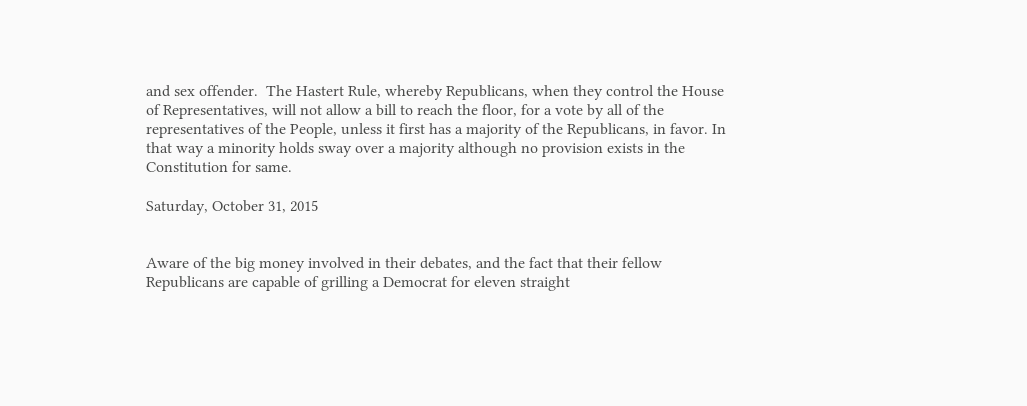and sex offender.  The Hastert Rule, whereby Republicans, when they control the House of Representatives, will not allow a bill to reach the floor, for a vote by all of the representatives of the People, unless it first has a majority of the Republicans, in favor. In that way a minority holds sway over a majority although no provision exists in the Constitution for same.

Saturday, October 31, 2015


Aware of the big money involved in their debates, and the fact that their fellow Republicans are capable of grilling a Democrat for eleven straight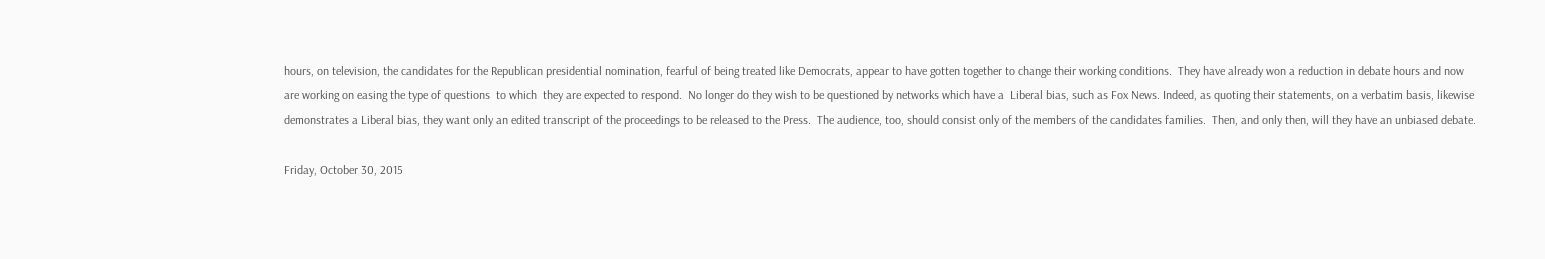hours, on television, the candidates for the Republican presidential nomination, fearful of being treated like Democrats, appear to have gotten together to change their working conditions.  They have already won a reduction in debate hours and now are working on easing the type of questions  to which  they are expected to respond.  No longer do they wish to be questioned by networks which have a  Liberal bias, such as Fox News. Indeed, as quoting their statements, on a verbatim basis, likewise demonstrates a Liberal bias, they want only an edited transcript of the proceedings to be released to the Press.  The audience, too, should consist only of the members of the candidates families.  Then, and only then, will they have an unbiased debate.

Friday, October 30, 2015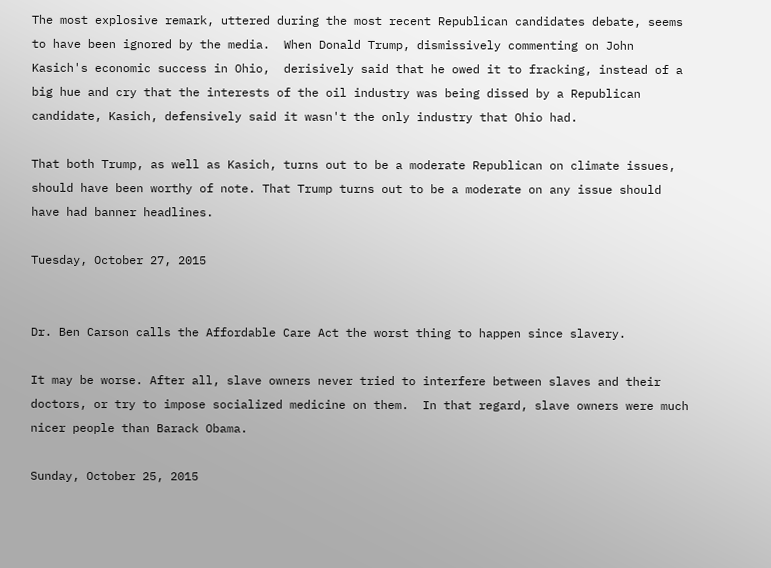The most explosive remark, uttered during the most recent Republican candidates debate, seems to have been ignored by the media.  When Donald Trump, dismissively commenting on John Kasich's economic success in Ohio,  derisively said that he owed it to fracking, instead of a big hue and cry that the interests of the oil industry was being dissed by a Republican candidate, Kasich, defensively said it wasn't the only industry that Ohio had.

That both Trump, as well as Kasich, turns out to be a moderate Republican on climate issues, should have been worthy of note. That Trump turns out to be a moderate on any issue should have had banner headlines.

Tuesday, October 27, 2015


Dr. Ben Carson calls the Affordable Care Act the worst thing to happen since slavery.

It may be worse. After all, slave owners never tried to interfere between slaves and their doctors, or try to impose socialized medicine on them.  In that regard, slave owners were much nicer people than Barack Obama.

Sunday, October 25, 2015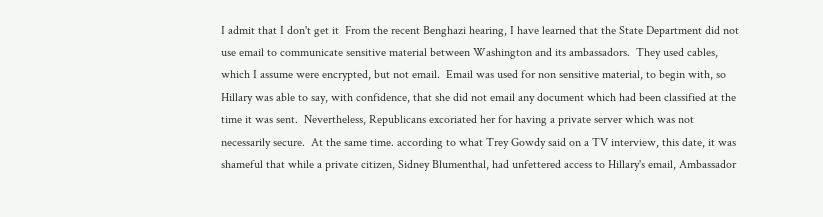I admit that I don't get it  From the recent Benghazi hearing, I have learned that the State Department did not use email to communicate sensitive material between Washington and its ambassadors.  They used cables, which I assume were encrypted, but not email.  Email was used for non sensitive material, to begin with, so Hillary was able to say, with confidence, that she did not email any document which had been classified at the time it was sent.  Nevertheless, Republicans excoriated her for having a private server which was not necessarily secure.  At the same time. according to what Trey Gowdy said on a TV interview, this date, it was shameful that while a private citizen, Sidney Blumenthal, had unfettered access to Hillary's email, Ambassador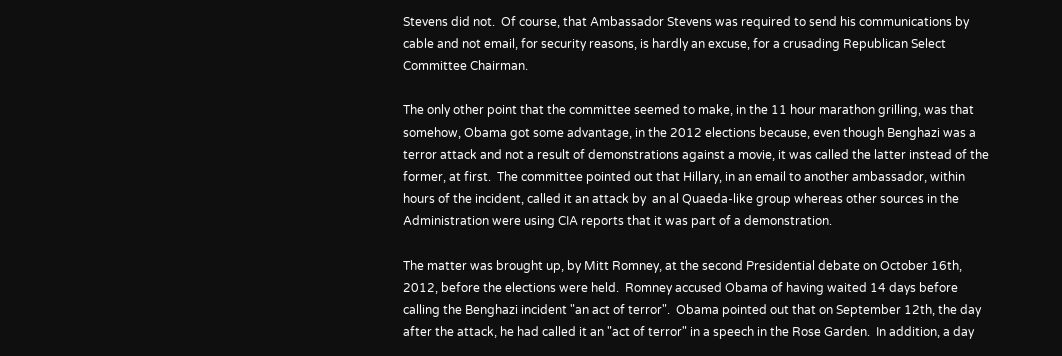Stevens did not.  Of course, that Ambassador Stevens was required to send his communications by cable and not email, for security reasons, is hardly an excuse, for a crusading Republican Select Committee Chairman.

The only other point that the committee seemed to make, in the 11 hour marathon grilling, was that somehow, Obama got some advantage, in the 2012 elections because, even though Benghazi was a terror attack and not a result of demonstrations against a movie, it was called the latter instead of the former, at first.  The committee pointed out that Hillary, in an email to another ambassador, within hours of the incident, called it an attack by  an al Quaeda-like group whereas other sources in the Administration were using CIA reports that it was part of a demonstration.

The matter was brought up, by Mitt Romney, at the second Presidential debate on October 16th, 2012, before the elections were held.  Romney accused Obama of having waited 14 days before calling the Benghazi incident "an act of terror".  Obama pointed out that on September 12th, the day after the attack, he had called it an "act of terror" in a speech in the Rose Garden.  In addition, a day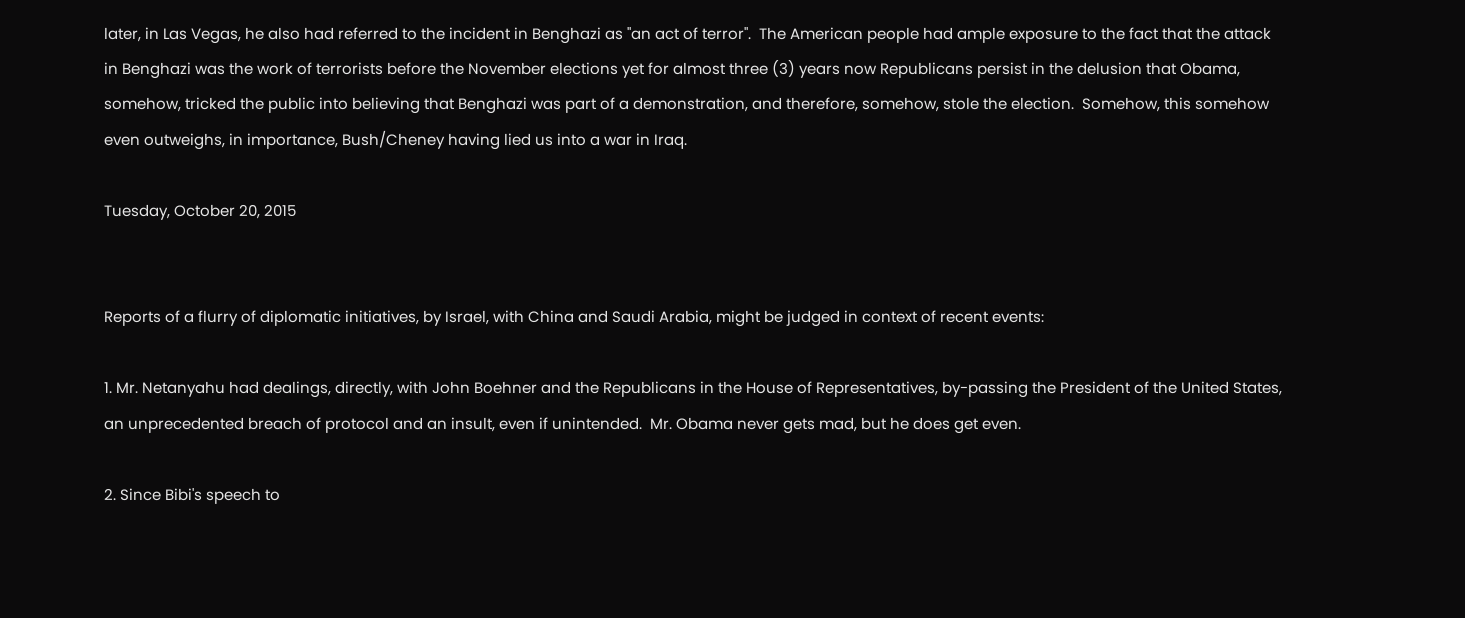later, in Las Vegas, he also had referred to the incident in Benghazi as "an act of terror".  The American people had ample exposure to the fact that the attack in Benghazi was the work of terrorists before the November elections yet for almost three (3) years now Republicans persist in the delusion that Obama, somehow, tricked the public into believing that Benghazi was part of a demonstration, and therefore, somehow, stole the election.  Somehow, this somehow even outweighs, in importance, Bush/Cheney having lied us into a war in Iraq.

Tuesday, October 20, 2015


Reports of a flurry of diplomatic initiatives, by Israel, with China and Saudi Arabia, might be judged in context of recent events:

1. Mr. Netanyahu had dealings, directly, with John Boehner and the Republicans in the House of Representatives, by-passing the President of the United States, an unprecedented breach of protocol and an insult, even if unintended.  Mr. Obama never gets mad, but he does get even.

2. Since Bibi's speech to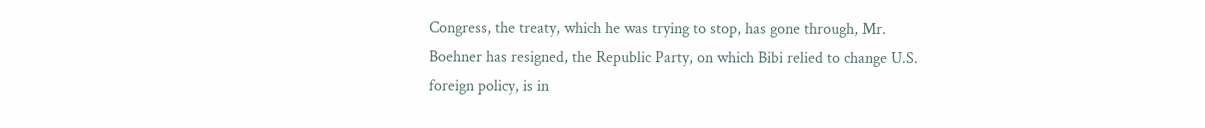Congress, the treaty, which he was trying to stop, has gone through, Mr. Boehner has resigned, the Republic Party, on which Bibi relied to change U.S. foreign policy, is in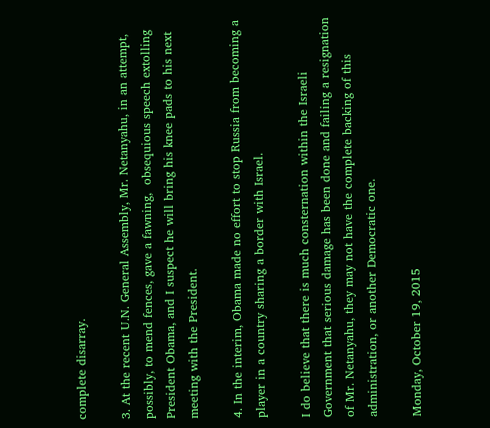complete disarray.

3. At the recent U.N. General Assembly, Mr. Netanyahu, in an attempt, possibly, to mend fences, gave a fawning,  obsequious speech extolling President Obama, and I suspect he will bring his knee pads to his next meeting with the President.

4. In the interim, Obama made no effort to stop Russia from becoming a player in a country sharing a border with Israel.

I do believe that there is much consternation within the Israeli Government that serious damage has been done and failing a resignation of Mr. Netanyahu, they may not have the complete backing of this administration, or another Democratic one.

Monday, October 19, 2015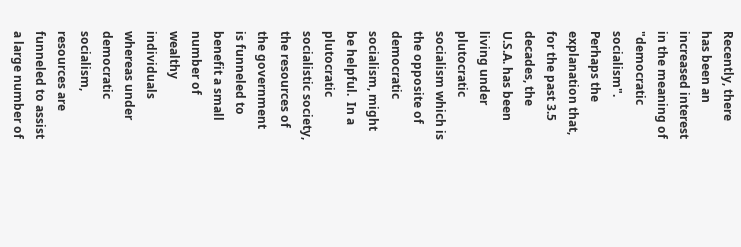Recently, there has been an increased interest in the meaning of "democratic socialism".  Perhaps the explanation that, for the past 3.5 decades, the U.S.A. has been living under plutocratic socialism which is the opposite of democratic socialism, might be helpful.  In a plutocratic socialistic society, the resources of the government is funneled to benefit a small number of wealthy individuals whereas under democratic socialism, resources are funneled to assist a large number of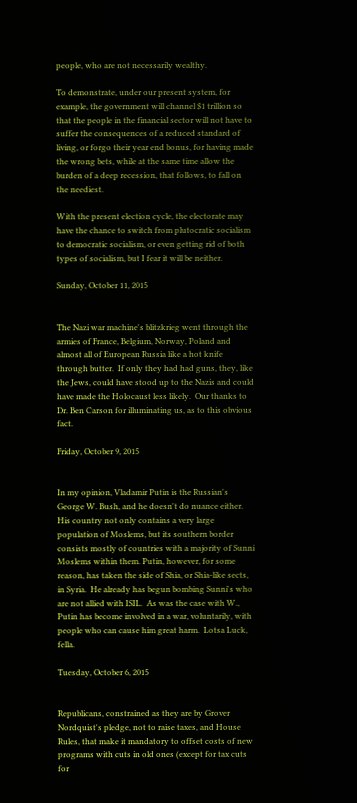people, who are not necessarily wealthy.

To demonstrate, under our present system, for example, the government will channel $1 trillion so that the people in the financial sector will not have to suffer the consequences of a reduced standard of living, or forgo their year end bonus, for having made the wrong bets, while at the same time allow the burden of a deep recession, that follows, to fall on the neediest.

With the present election cycle, the electorate may have the chance to switch from plutocratic socialism to democratic socialism, or even getting rid of both types of socialism, but I fear it will be neither.

Sunday, October 11, 2015


The Nazi war machine's blitzkrieg went through the armies of France, Belgium, Norway, Poland and almost all of European Russia like a hot knife through butter.  If only they had had guns, they, like the Jews, could have stood up to the Nazis and could have made the Holocaust less likely.  Our thanks to Dr. Ben Carson for illuminating us, as to this obvious fact.

Friday, October 9, 2015


In my opinion, Vladamir Putin is the Russian's George W. Bush, and he doesn't do nuance either.  His country not only contains a very large population of Moslems, but its southern border consists mostly of countries with a majority of Sunni Moslems within them. Putin, however, for some reason, has taken the side of Shia, or Shia-like sects, in Syria.  He already has begun bombing Sunni's who are not allied with ISIL.  As was the case with W., Putin has become involved in a war, voluntarily, with people who can cause him great harm.  Lotsa Luck, fella.

Tuesday, October 6, 2015


Republicans, constrained as they are by Grover Nordquist's pledge, not to raise taxes, and House Rules, that make it mandatory to offset costs of new programs with cuts in old ones (except for tax cuts for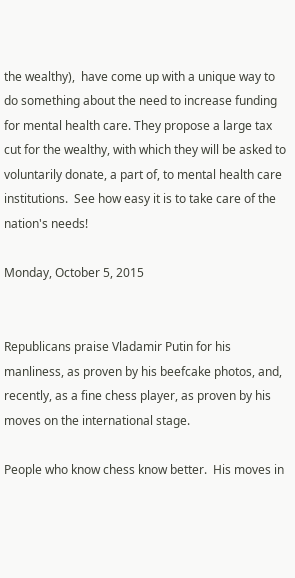the wealthy),  have come up with a unique way to do something about the need to increase funding for mental health care. They propose a large tax cut for the wealthy, with which they will be asked to voluntarily donate, a part of, to mental health care institutions.  See how easy it is to take care of the nation's needs!

Monday, October 5, 2015


Republicans praise Vladamir Putin for his manliness, as proven by his beefcake photos, and, recently, as a fine chess player, as proven by his moves on the international stage.

People who know chess know better.  His moves in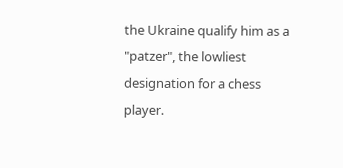the Ukraine qualify him as a "patzer", the lowliest designation for a chess player.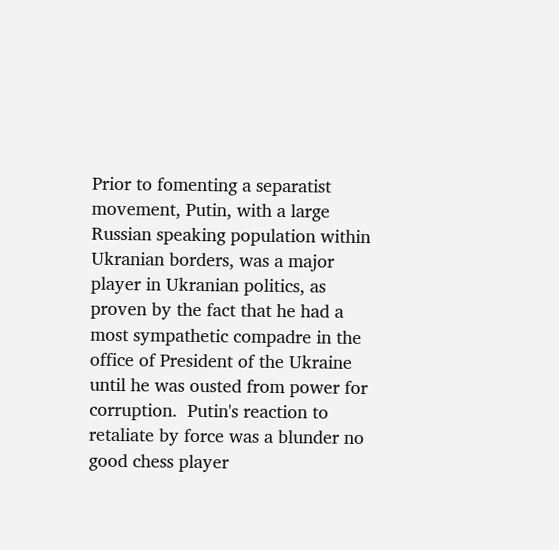Prior to fomenting a separatist movement, Putin, with a large Russian speaking population within Ukranian borders, was a major player in Ukranian politics, as proven by the fact that he had a most sympathetic compadre in the office of President of the Ukraine until he was ousted from power for corruption.  Putin's reaction to retaliate by force was a blunder no good chess player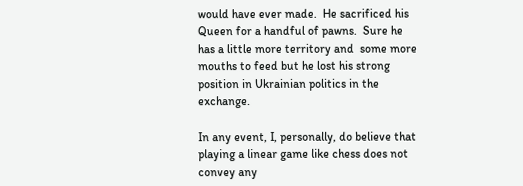would have ever made.  He sacrificed his Queen for a handful of pawns.  Sure he has a little more territory and  some more mouths to feed but he lost his strong position in Ukrainian politics in the exchange.

In any event, I, personally, do believe that playing a linear game like chess does not convey any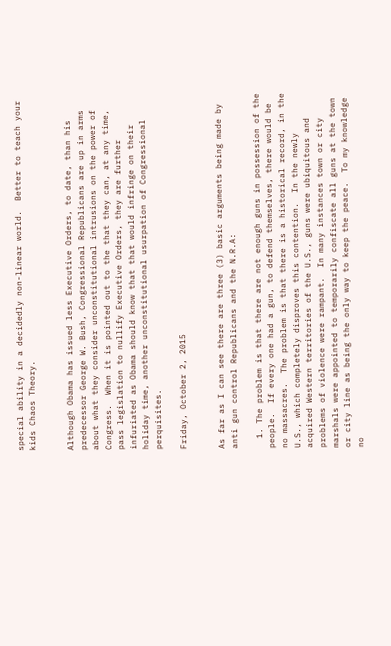special ability in a decidedly non-linear world.  Better to teach your kids Chaos Theory.


Although Obama has issued less Executive Orders, to date, than his predecessor George W. Bush, Congressional Republicans are up in arms about what they consider unconstitutional intrusions on the power of Congress.  When it is pointed out to the that they can, at any time, pass legislation to nullify Executive Orders, they are further infuriated as Obama should know that that would infringe on their holiday time, another unconstitutional usurpation of Congressional perquisites.

Friday, October 2, 2015


As far as I can see there are three (3) basic arguments being made by anti gun control Republicans and the N.R.A:

  1. The problem is that there are not enough guns in possession of the people.  If every one had a gun, to defend themselves, there would be no massacres.  The problem is that there is a historical record, in the U.S., which completely disproves this contention.  In the newly acquired Western territories of the U.S., guns were ubiquitous and problems of violence were rampant.  In many instances town or city marshals were appointed to temporarily confiscate all guns at the town or city line as being the only way to keep the peace.  To my knowledge no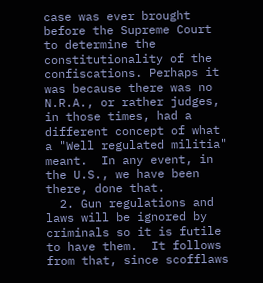case was ever brought before the Supreme Court to determine the constitutionality of the confiscations. Perhaps it was because there was no N.R.A., or rather judges, in those times, had a different concept of what a "Well regulated militia" meant.  In any event, in the U.S., we have been there, done that.
  2. Gun regulations and laws will be ignored by criminals so it is futile to have them.  It follows from that, since scofflaws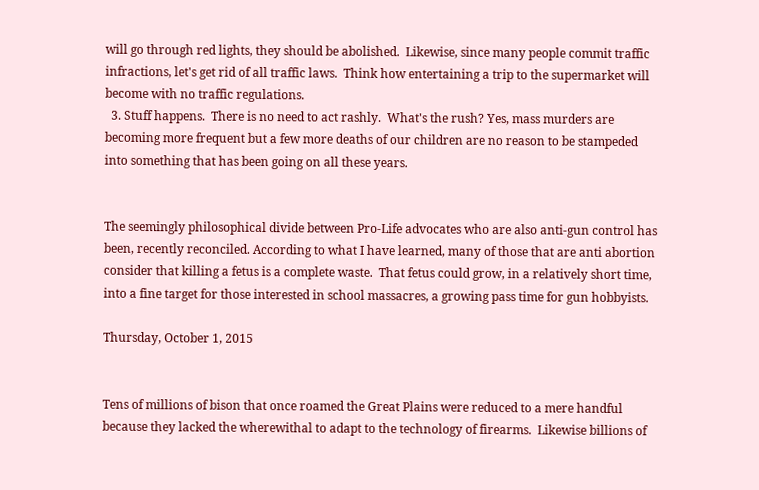will go through red lights, they should be abolished.  Likewise, since many people commit traffic infractions, let's get rid of all traffic laws.  Think how entertaining a trip to the supermarket will become with no traffic regulations.
  3. Stuff happens.  There is no need to act rashly.  What's the rush? Yes, mass murders are becoming more frequent but a few more deaths of our children are no reason to be stampeded into something that has been going on all these years.


The seemingly philosophical divide between Pro-Life advocates who are also anti-gun control has been, recently reconciled. According to what I have learned, many of those that are anti abortion consider that killing a fetus is a complete waste.  That fetus could grow, in a relatively short time, into a fine target for those interested in school massacres, a growing pass time for gun hobbyists.

Thursday, October 1, 2015


Tens of millions of bison that once roamed the Great Plains were reduced to a mere handful because they lacked the wherewithal to adapt to the technology of firearms.  Likewise billions of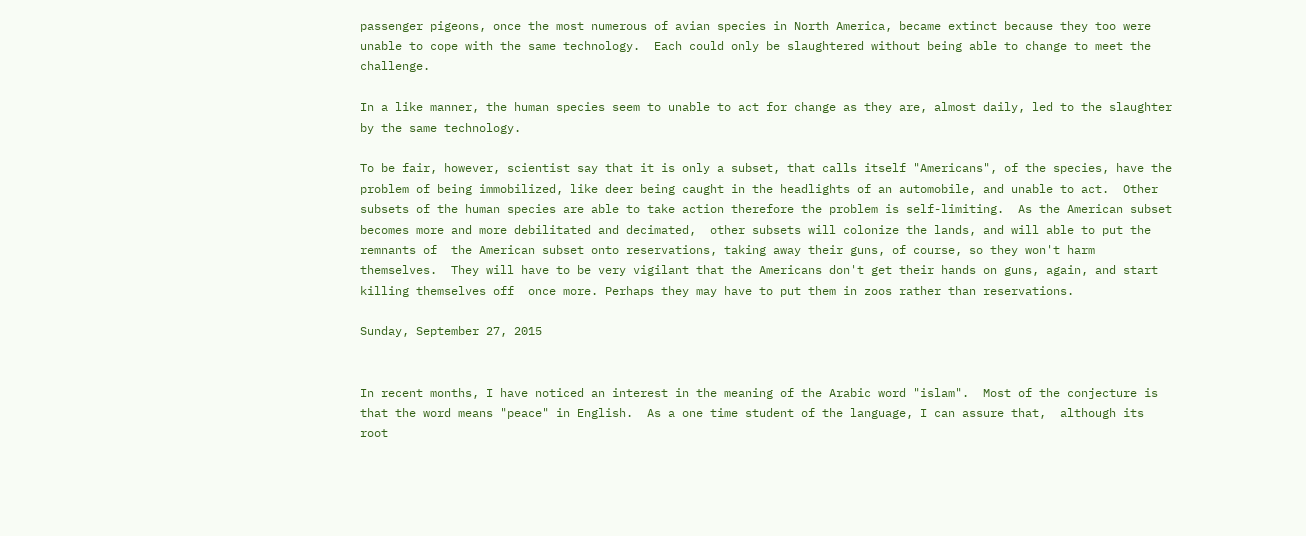passenger pigeons, once the most numerous of avian species in North America, became extinct because they too were unable to cope with the same technology.  Each could only be slaughtered without being able to change to meet the challenge.

In a like manner, the human species seem to unable to act for change as they are, almost daily, led to the slaughter by the same technology.

To be fair, however, scientist say that it is only a subset, that calls itself "Americans", of the species, have the problem of being immobilized, like deer being caught in the headlights of an automobile, and unable to act.  Other subsets of the human species are able to take action therefore the problem is self-limiting.  As the American subset becomes more and more debilitated and decimated,  other subsets will colonize the lands, and will able to put the remnants of  the American subset onto reservations, taking away their guns, of course, so they won't harm themselves.  They will have to be very vigilant that the Americans don't get their hands on guns, again, and start killing themselves off  once more. Perhaps they may have to put them in zoos rather than reservations.

Sunday, September 27, 2015


In recent months, I have noticed an interest in the meaning of the Arabic word "islam".  Most of the conjecture is that the word means "peace" in English.  As a one time student of the language, I can assure that,  although its root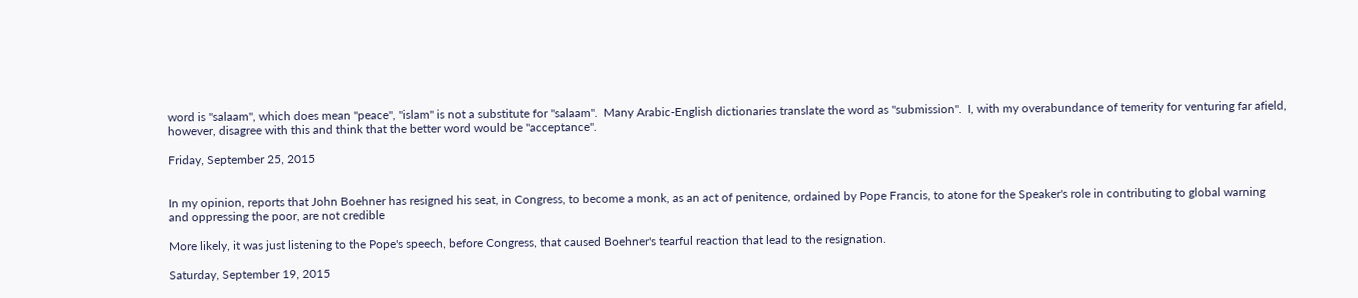word is "salaam", which does mean "peace", "islam" is not a substitute for "salaam".  Many Arabic-English dictionaries translate the word as "submission".  I, with my overabundance of temerity for venturing far afield, however, disagree with this and think that the better word would be "acceptance".

Friday, September 25, 2015


In my opinion, reports that John Boehner has resigned his seat, in Congress, to become a monk, as an act of penitence, ordained by Pope Francis, to atone for the Speaker's role in contributing to global warning and oppressing the poor, are not credible

More likely, it was just listening to the Pope's speech, before Congress, that caused Boehner's tearful reaction that lead to the resignation.

Saturday, September 19, 2015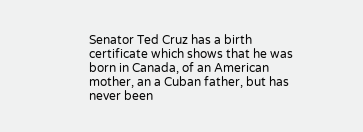Senator Ted Cruz has a birth certificate which shows that he was born in Canada, of an American mother, an a Cuban father, but has never been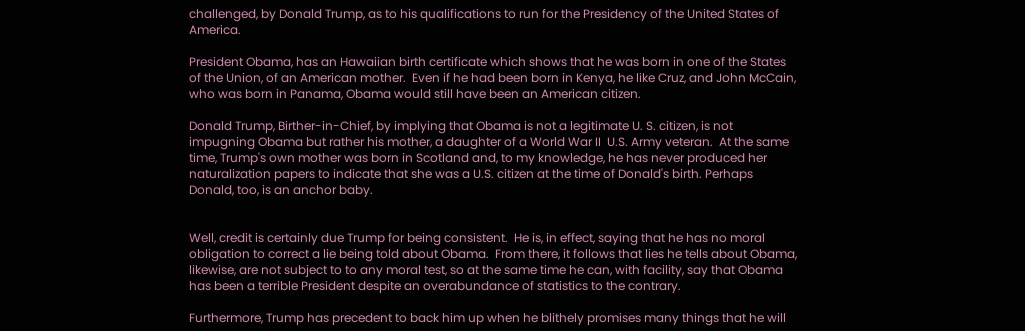challenged, by Donald Trump, as to his qualifications to run for the Presidency of the United States of America.

President Obama, has an Hawaiian birth certificate which shows that he was born in one of the States of the Union, of an American mother.  Even if he had been born in Kenya, he like Cruz, and John McCain, who was born in Panama, Obama would still have been an American citizen.

Donald Trump, Birther-in-Chief, by implying that Obama is not a legitimate U. S. citizen, is not impugning Obama but rather his mother, a daughter of a World War II  U.S. Army veteran.  At the same time, Trump's own mother was born in Scotland and, to my knowledge, he has never produced her naturalization papers to indicate that she was a U.S. citizen at the time of Donald's birth. Perhaps Donald, too, is an anchor baby.


Well, credit is certainly due Trump for being consistent.  He is, in effect, saying that he has no moral obligation to correct a lie being told about Obama.  From there, it follows that lies he tells about Obama, likewise, are not subject to to any moral test, so at the same time he can, with facility, say that Obama has been a terrible President despite an overabundance of statistics to the contrary.

Furthermore, Trump has precedent to back him up when he blithely promises many things that he will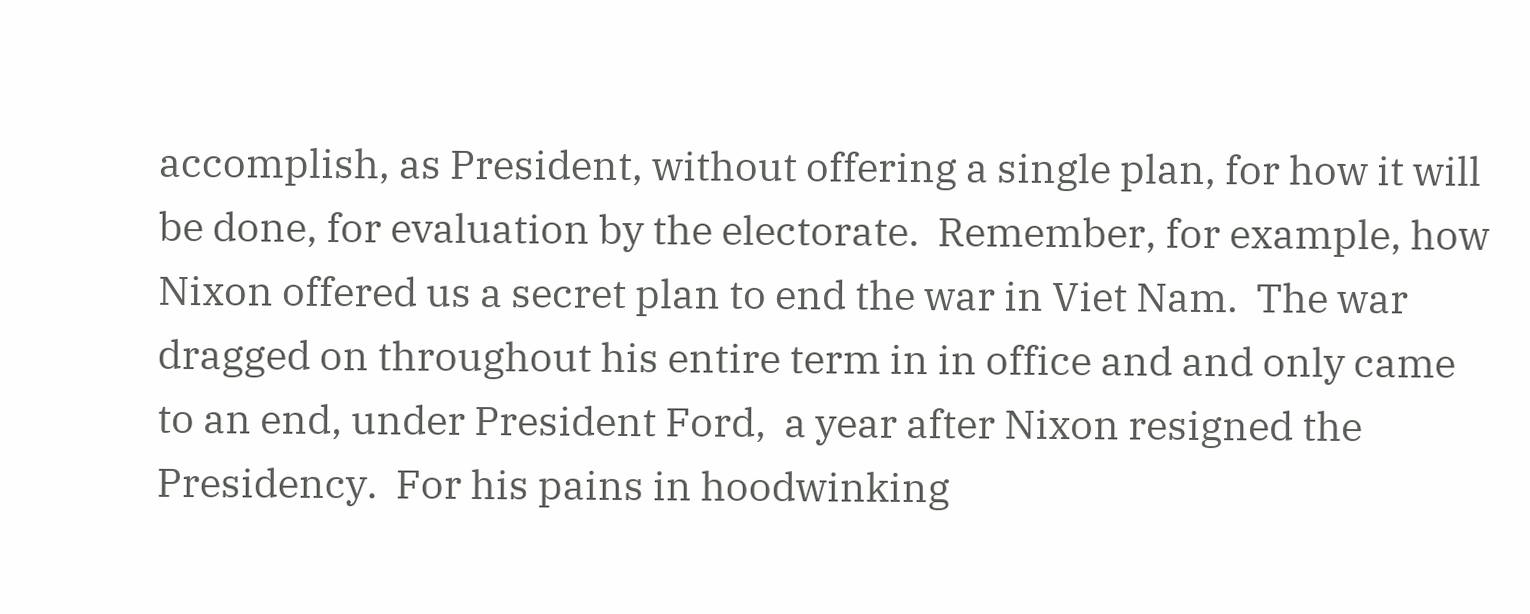accomplish, as President, without offering a single plan, for how it will be done, for evaluation by the electorate.  Remember, for example, how Nixon offered us a secret plan to end the war in Viet Nam.  The war dragged on throughout his entire term in in office and and only came to an end, under President Ford,  a year after Nixon resigned the Presidency.  For his pains in hoodwinking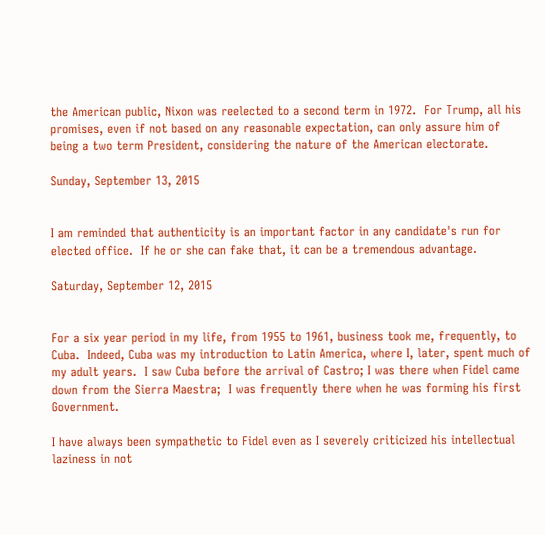the American public, Nixon was reelected to a second term in 1972.  For Trump, all his promises, even if not based on any reasonable expectation, can only assure him of being a two term President, considering the nature of the American electorate.

Sunday, September 13, 2015


I am reminded that authenticity is an important factor in any candidate's run for elected office.  If he or she can fake that, it can be a tremendous advantage.

Saturday, September 12, 2015


For a six year period in my life, from 1955 to 1961, business took me, frequently, to Cuba.  Indeed, Cuba was my introduction to Latin America, where I, later, spent much of my adult years.  I saw Cuba before the arrival of Castro; I was there when Fidel came down from the Sierra Maestra;  I was frequently there when he was forming his first Government.

I have always been sympathetic to Fidel even as I severely criticized his intellectual laziness in not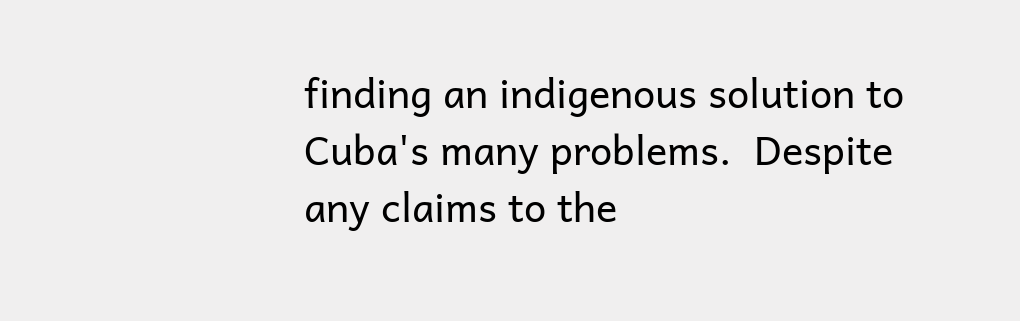finding an indigenous solution to Cuba's many problems.  Despite any claims to the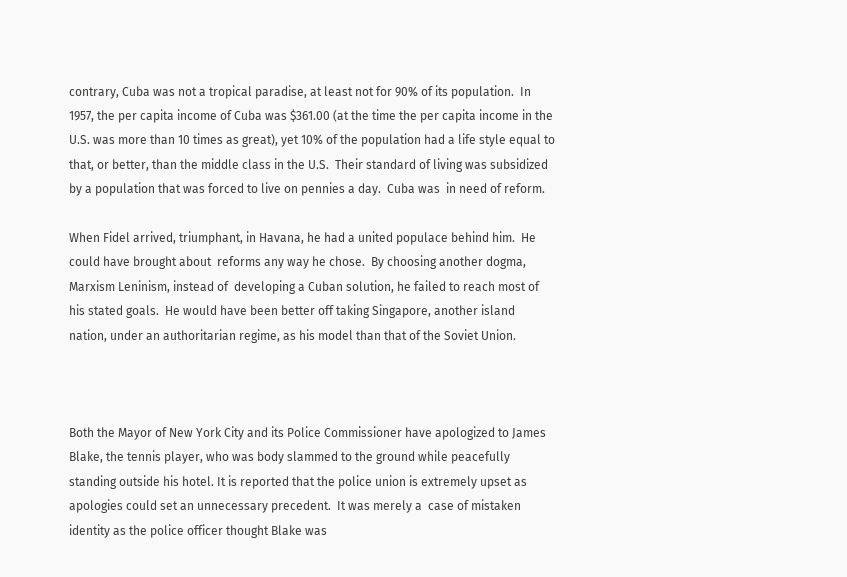contrary, Cuba was not a tropical paradise, at least not for 90% of its population.  In 1957, the per capita income of Cuba was $361.00 (at the time the per capita income in the U.S. was more than 10 times as great), yet 10% of the population had a life style equal to that, or better, than the middle class in the U.S.  Their standard of living was subsidized by a population that was forced to live on pennies a day.  Cuba was  in need of reform.

When Fidel arrived, triumphant, in Havana, he had a united populace behind him.  He could have brought about  reforms any way he chose.  By choosing another dogma, Marxism Leninism, instead of  developing a Cuban solution, he failed to reach most of his stated goals.  He would have been better off taking Singapore, another island nation, under an authoritarian regime, as his model than that of the Soviet Union.



Both the Mayor of New York City and its Police Commissioner have apologized to James Blake, the tennis player, who was body slammed to the ground while peacefully standing outside his hotel. It is reported that the police union is extremely upset as apologies could set an unnecessary precedent.  It was merely a  case of mistaken identity as the police officer thought Blake was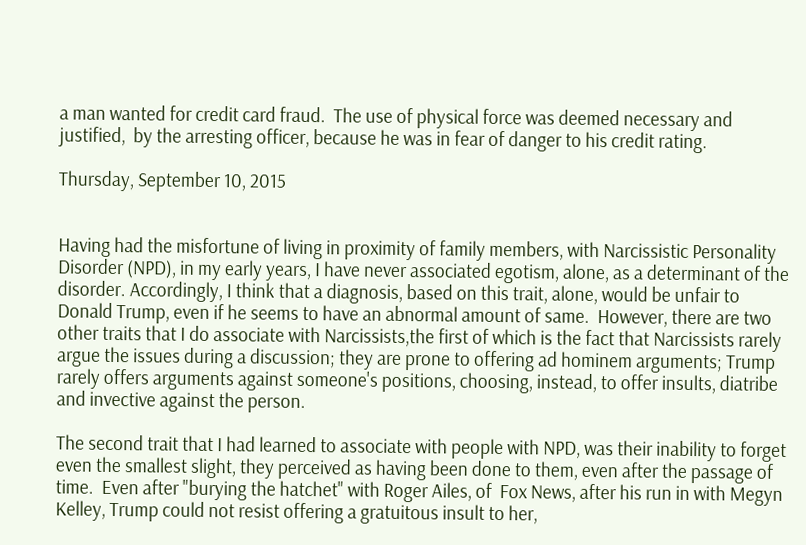a man wanted for credit card fraud.  The use of physical force was deemed necessary and justified,  by the arresting officer, because he was in fear of danger to his credit rating.

Thursday, September 10, 2015


Having had the misfortune of living in proximity of family members, with Narcissistic Personality Disorder (NPD), in my early years, I have never associated egotism, alone, as a determinant of the disorder. Accordingly, I think that a diagnosis, based on this trait, alone, would be unfair to Donald Trump, even if he seems to have an abnormal amount of same.  However, there are two other traits that I do associate with Narcissists,the first of which is the fact that Narcissists rarely argue the issues during a discussion; they are prone to offering ad hominem arguments; Trump rarely offers arguments against someone's positions, choosing, instead, to offer insults, diatribe and invective against the person.

The second trait that I had learned to associate with people with NPD, was their inability to forget even the smallest slight, they perceived as having been done to them, even after the passage of time.  Even after "burying the hatchet" with Roger Ailes, of  Fox News, after his run in with Megyn Kelley, Trump could not resist offering a gratuitous insult to her,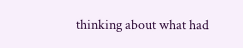thinking about what had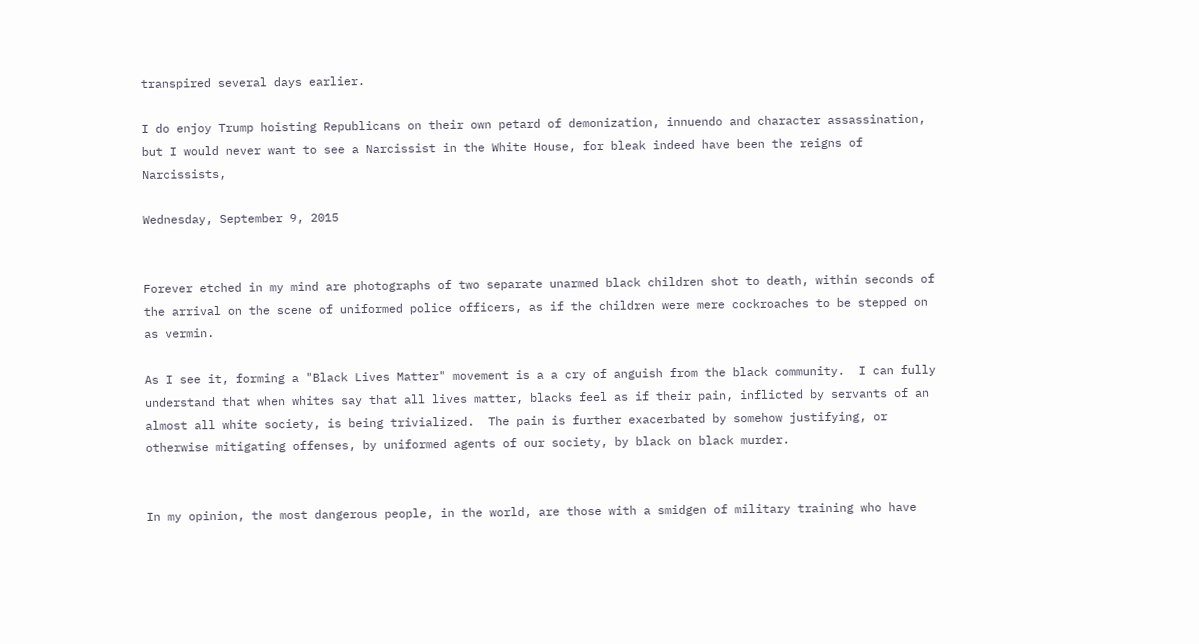transpired several days earlier.

I do enjoy Trump hoisting Republicans on their own petard of demonization, innuendo and character assassination,  but I would never want to see a Narcissist in the White House, for bleak indeed have been the reigns of Narcissists,

Wednesday, September 9, 2015


Forever etched in my mind are photographs of two separate unarmed black children shot to death, within seconds of the arrival on the scene of uniformed police officers, as if the children were mere cockroaches to be stepped on as vermin.

As I see it, forming a "Black Lives Matter" movement is a a cry of anguish from the black community.  I can fully understand that when whites say that all lives matter, blacks feel as if their pain, inflicted by servants of an almost all white society, is being trivialized.  The pain is further exacerbated by somehow justifying, or otherwise mitigating offenses, by uniformed agents of our society, by black on black murder.


In my opinion, the most dangerous people, in the world, are those with a smidgen of military training who have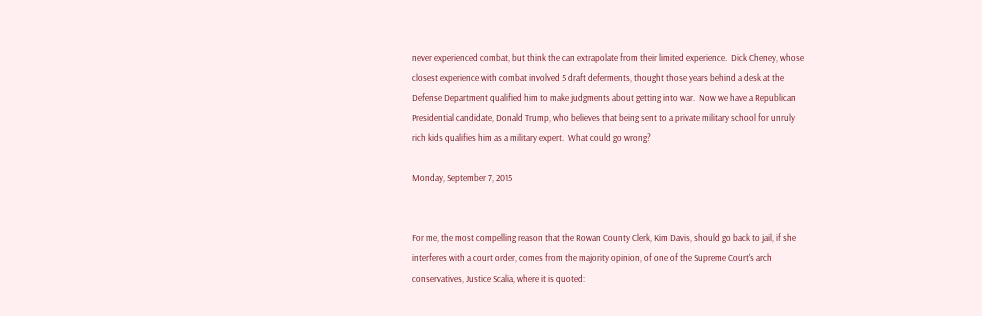never experienced combat, but think the can extrapolate from their limited experience.  Dick Cheney, whose closest experience with combat involved 5 draft deferments, thought those years behind a desk at the Defense Department qualified him to make judgments about getting into war.  Now we have a Republican Presidential candidate, Donald Trump, who believes that being sent to a private military school for unruly rich kids qualifies him as a military expert.  What could go wrong?

Monday, September 7, 2015


For me, the most compelling reason that the Rowan County Clerk, Kim Davis, should go back to jail, if she interferes with a court order, comes from the majority opinion, of one of the Supreme Court's arch conservatives, Justice Scalia, where it is quoted: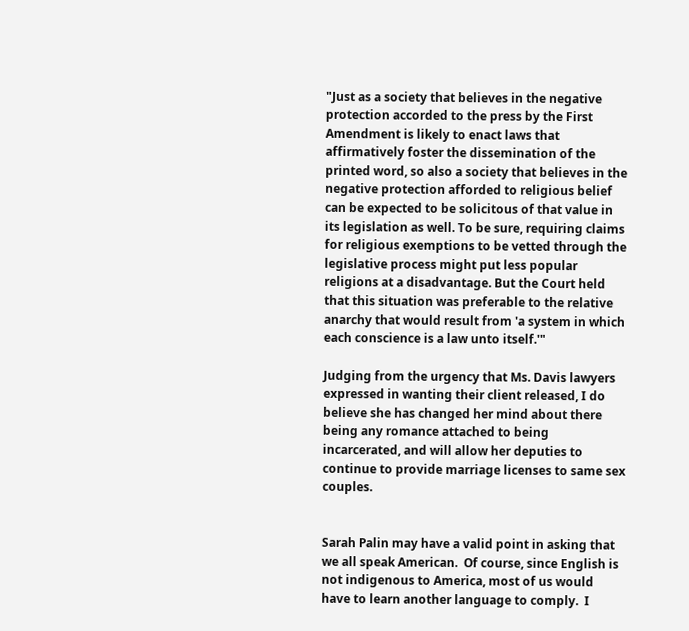"Just as a society that believes in the negative protection accorded to the press by the First Amendment is likely to enact laws that affirmatively foster the dissemination of the printed word, so also a society that believes in the negative protection afforded to religious belief can be expected to be solicitous of that value in its legislation as well. To be sure, requiring claims for religious exemptions to be vetted through the legislative process might put less popular religions at a disadvantage. But the Court held that this situation was preferable to the relative anarchy that would result from 'a system in which each conscience is a law unto itself.'"

Judging from the urgency that Ms. Davis lawyers expressed in wanting their client released, I do believe she has changed her mind about there being any romance attached to being incarcerated, and will allow her deputies to continue to provide marriage licenses to same sex couples.


Sarah Palin may have a valid point in asking that we all speak American.  Of course, since English is not indigenous to America, most of us would have to learn another language to comply.  I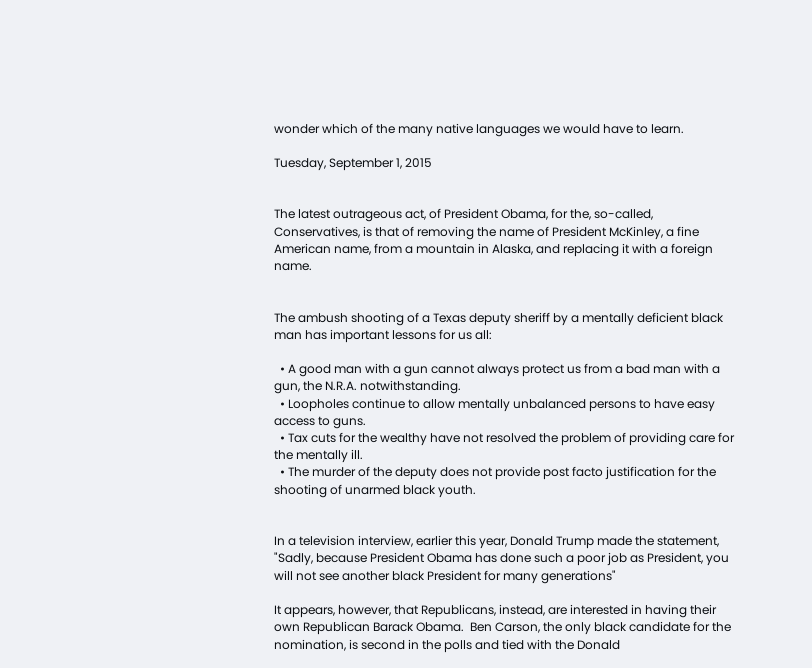wonder which of the many native languages we would have to learn.

Tuesday, September 1, 2015


The latest outrageous act, of President Obama, for the, so-called, Conservatives, is that of removing the name of President McKinley, a fine American name, from a mountain in Alaska, and replacing it with a foreign name.


The ambush shooting of a Texas deputy sheriff by a mentally deficient black man has important lessons for us all:

  • A good man with a gun cannot always protect us from a bad man with a gun, the N.R.A. notwithstanding.
  • Loopholes continue to allow mentally unbalanced persons to have easy access to guns.
  • Tax cuts for the wealthy have not resolved the problem of providing care for the mentally ill.
  • The murder of the deputy does not provide post facto justification for the shooting of unarmed black youth.


In a television interview, earlier this year, Donald Trump made the statement, "Sadly, because President Obama has done such a poor job as President, you will not see another black President for many generations"

It appears, however, that Republicans, instead, are interested in having their own Republican Barack Obama.  Ben Carson, the only black candidate for the nomination, is second in the polls and tied with the Donald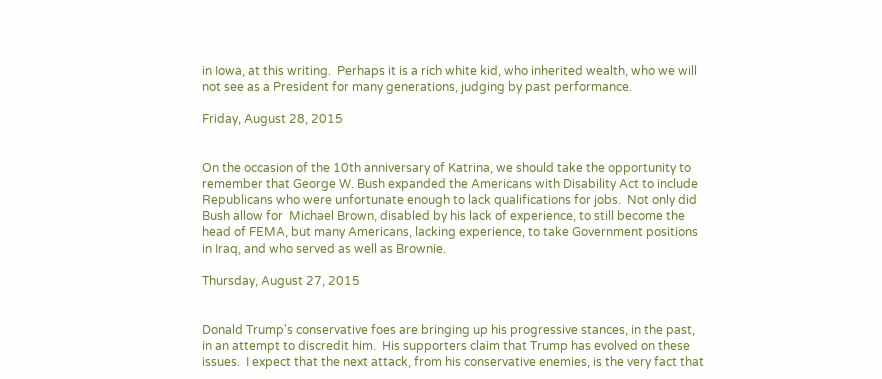in Iowa, at this writing.  Perhaps it is a rich white kid, who inherited wealth, who we will not see as a President for many generations, judging by past performance.

Friday, August 28, 2015


On the occasion of the 10th anniversary of Katrina, we should take the opportunity to remember that George W. Bush expanded the Americans with Disability Act to include Republicans who were unfortunate enough to lack qualifications for jobs.  Not only did Bush allow for  Michael Brown, disabled by his lack of experience, to still become the head of FEMA, but many Americans, lacking experience, to take Government positions in Iraq, and who served as well as Brownie.

Thursday, August 27, 2015


Donald Trump's conservative foes are bringing up his progressive stances, in the past, in an attempt to discredit him.  His supporters claim that Trump has evolved on these issues.  I expect that the next attack, from his conservative enemies, is the very fact that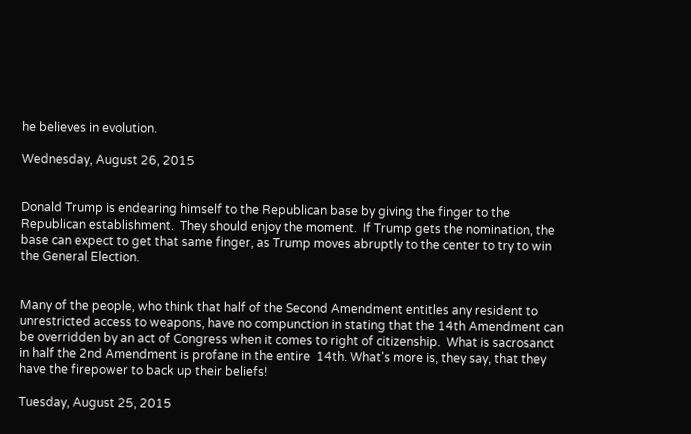he believes in evolution.

Wednesday, August 26, 2015


Donald Trump is endearing himself to the Republican base by giving the finger to the Republican establishment.  They should enjoy the moment.  If Trump gets the nomination, the base can expect to get that same finger, as Trump moves abruptly to the center to try to win the General Election.


Many of the people, who think that half of the Second Amendment entitles any resident to unrestricted access to weapons, have no compunction in stating that the 14th Amendment can be overridden by an act of Congress when it comes to right of citizenship.  What is sacrosanct in half the 2nd Amendment is profane in the entire  14th. What's more is, they say, that they have the firepower to back up their beliefs!

Tuesday, August 25, 2015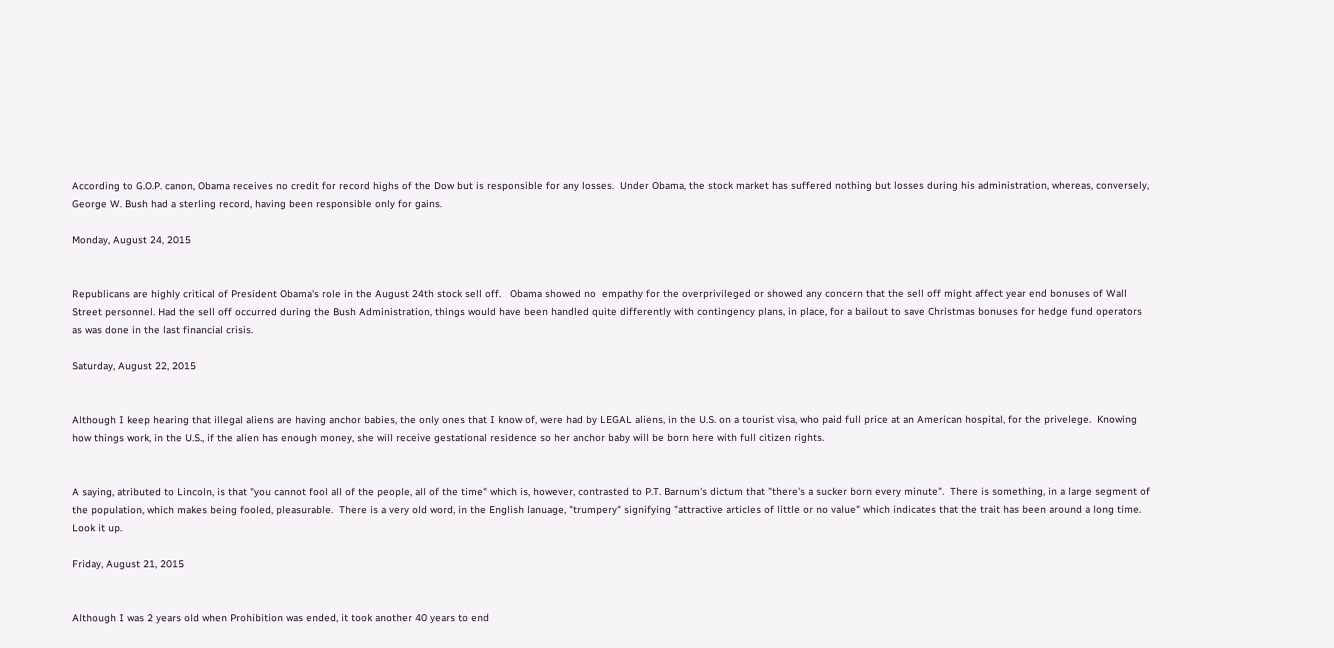According to G.O.P. canon, Obama receives no credit for record highs of the Dow but is responsible for any losses.  Under Obama, the stock market has suffered nothing but losses during his administration, whereas, conversely, George W. Bush had a sterling record, having been responsible only for gains.

Monday, August 24, 2015


Republicans are highly critical of President Obama's role in the August 24th stock sell off.   Obama showed no  empathy for the overprivileged or showed any concern that the sell off might affect year end bonuses of Wall Street personnel. Had the sell off occurred during the Bush Administration, things would have been handled quite differently with contingency plans, in place, for a bailout to save Christmas bonuses for hedge fund operators as was done in the last financial crisis.

Saturday, August 22, 2015


Although I keep hearing that illegal aliens are having anchor babies, the only ones that I know of, were had by LEGAL aliens, in the U.S. on a tourist visa, who paid full price at an American hospital, for the privelege.  Knowing how things work, in the U.S., if the alien has enough money, she will receive gestational residence so her anchor baby will be born here with full citizen rights.


A saying, atributed to Lincoln, is that "you cannot fool all of the people, all of the time" which is, however, contrasted to P.T. Barnum's dictum that "there's a sucker born every minute".  There is something, in a large segment of the population, which makes being fooled, pleasurable.  There is a very old word, in the English lanuage, "trumpery" signifying "attractive articles of little or no value" which indicates that the trait has been around a long time.  Look it up.

Friday, August 21, 2015


Although I was 2 years old when Prohibition was ended, it took another 40 years to end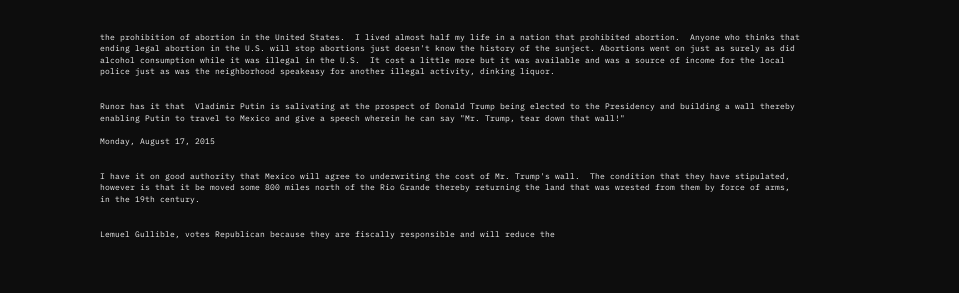the prohibition of abortion in the United States.  I lived almost half my life in a nation that prohibited abortion.  Anyone who thinks that ending legal abortion in the U.S. will stop abortions just doesn't know the history of the sunject. Abortions went on just as surely as did alcohol consumption while it was illegal in the U.S.  It cost a little more but it was available and was a source of income for the local police just as was the neighborhood speakeasy for another illegal activity, dinking liquor.


Runor has it that  Vladimir Putin is salivating at the prospect of Donald Trump being elected to the Presidency and building a wall thereby enabling Putin to travel to Mexico and give a speech wherein he can say "Mr. Trump, tear down that wall!"

Monday, August 17, 2015


I have it on good authority that Mexico will agree to underwriting the cost of Mr. Trump's wall.  The condition that they have stipulated, however is that it be moved some 800 miles north of the Rio Grande thereby returning the land that was wrested from them by force of arms, in the 19th century.


Lemuel Gullible, votes Republican because they are fiscally responsible and will reduce the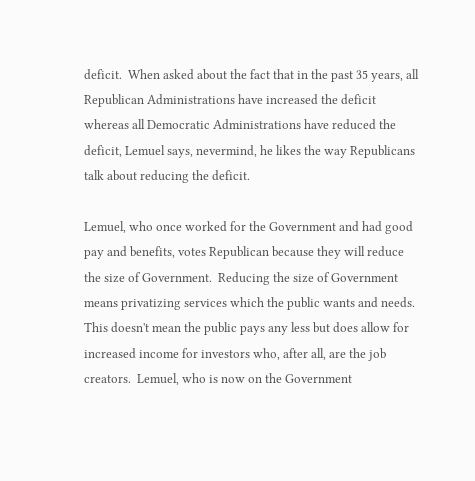deficit.  When asked about the fact that in the past 35 years, all Republican Administrations have increased the deficit whereas all Democratic Administrations have reduced the deficit, Lemuel says, nevermind, he likes the way Republicans talk about reducing the deficit.

Lemuel, who once worked for the Government and had good pay and benefits, votes Republican because they will reduce the size of Government.  Reducing the size of Government means privatizing services which the public wants and needs.  This doesn't mean the public pays any less but does allow for increased income for investors who, after all, are the job creators.  Lemuel, who is now on the Government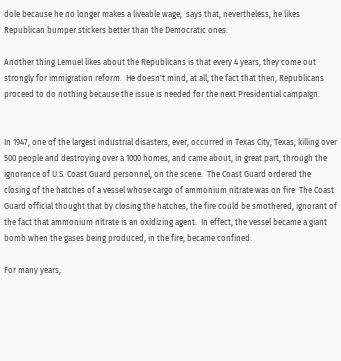dole because he no longer makes a liveable wage,  says that, nevertheless, he likes Republican bumper stickers better than the Democratic ones.

Another thing Lemuel likes about the Republicans is that every 4 years, they come out strongly for immigration reform.  He doesn't mind, at all, the fact that then, Republicans proceed to do nothing because the issue is needed for the next Presidential campaign.


In 1947, one of the largest industrial disasters, ever, occurred in Texas City, Texas, killing over 500 people and destroying over a 1000 homes, and came about, in great part, through the ignorance of U.S. Coast Guard personnel, on the scene.  The Coast Guard ordered the closing of the hatches of a vessel whose cargo of ammonium nitrate was on fire  The Coast Guard official thought that by closing the hatches, the fire could be smothered, ignorant of the fact that ammonium nitrate is an oxidizing agent.  In effect, the vessel became a giant bomb when the gases being produced, in the fire, became confined.

For many years,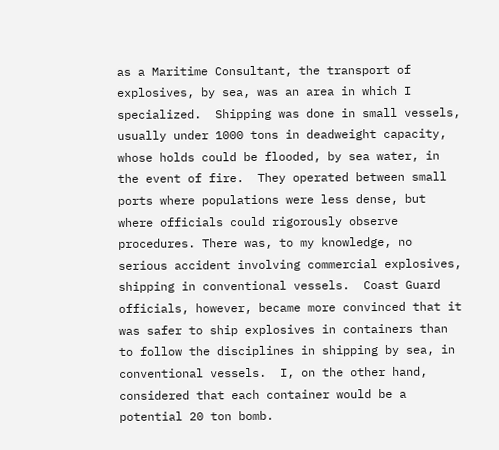as a Maritime Consultant, the transport of explosives, by sea, was an area in which I specialized.  Shipping was done in small vessels, usually under 1000 tons in deadweight capacity, whose holds could be flooded, by sea water, in the event of fire.  They operated between small ports where populations were less dense, but where officials could rigorously observe procedures. There was, to my knowledge, no serious accident involving commercial explosives, shipping in conventional vessels.  Coast Guard officials, however, became more convinced that it was safer to ship explosives in containers than to follow the disciplines in shipping by sea, in conventional vessels.  I, on the other hand, considered that each container would be a potential 20 ton bomb.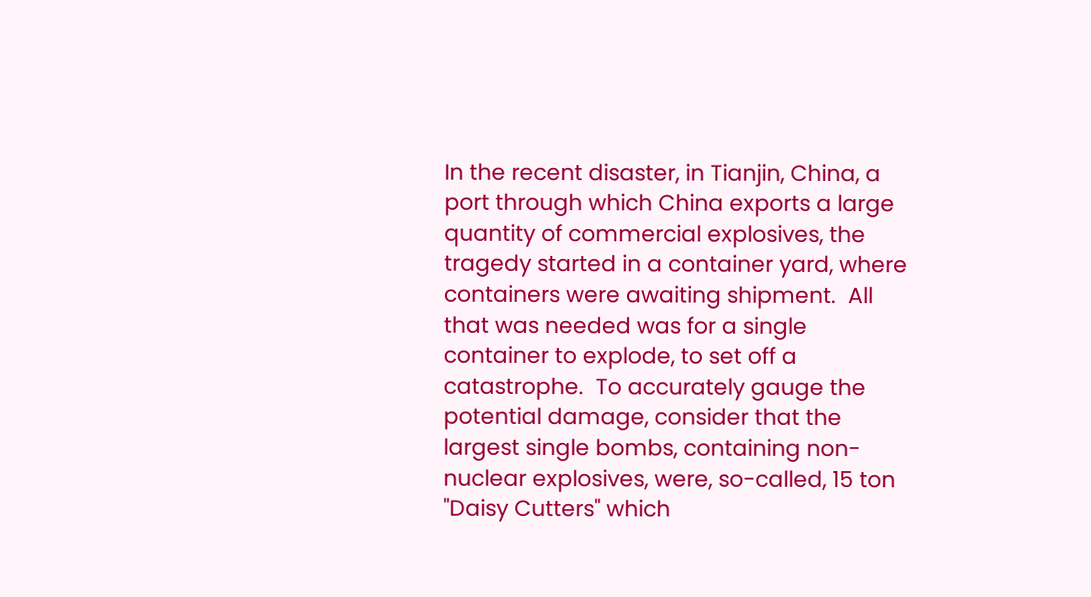In the recent disaster, in Tianjin, China, a port through which China exports a large quantity of commercial explosives, the tragedy started in a container yard, where containers were awaiting shipment.  All that was needed was for a single container to explode, to set off a catastrophe.  To accurately gauge the potential damage, consider that the largest single bombs, containing non-nuclear explosives, were, so-called, 15 ton "Daisy Cutters" which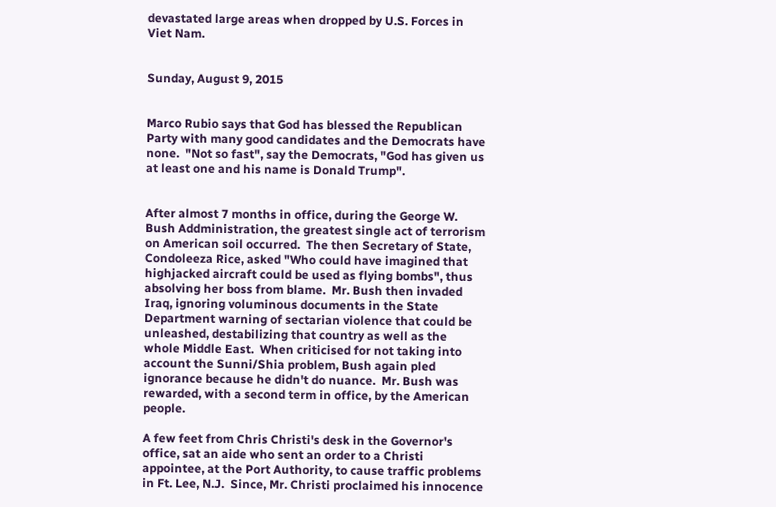devastated large areas when dropped by U.S. Forces in Viet Nam.


Sunday, August 9, 2015


Marco Rubio says that God has blessed the Republican Party with many good candidates and the Democrats have none.  "Not so fast", say the Democrats, "God has given us at least one and his name is Donald Trump".


After almost 7 months in office, during the George W. Bush Addministration, the greatest single act of terrorism on American soil occurred.  The then Secretary of State, Condoleeza Rice, asked "Who could have imagined that highjacked aircraft could be used as flying bombs", thus absolving her boss from blame.  Mr. Bush then invaded Iraq, ignoring voluminous documents in the State Department warning of sectarian violence that could be unleashed, destabilizing that country as well as the whole Middle East.  When criticised for not taking into account the Sunni/Shia problem, Bush again pled ignorance because he didn't do nuance.  Mr. Bush was rewarded, with a second term in office, by the American people.

A few feet from Chris Christi's desk in the Governor's office, sat an aide who sent an order to a Christi appointee, at the Port Authority, to cause traffic problems in Ft. Lee, N.J.  Since, Mr. Christi proclaimed his innocence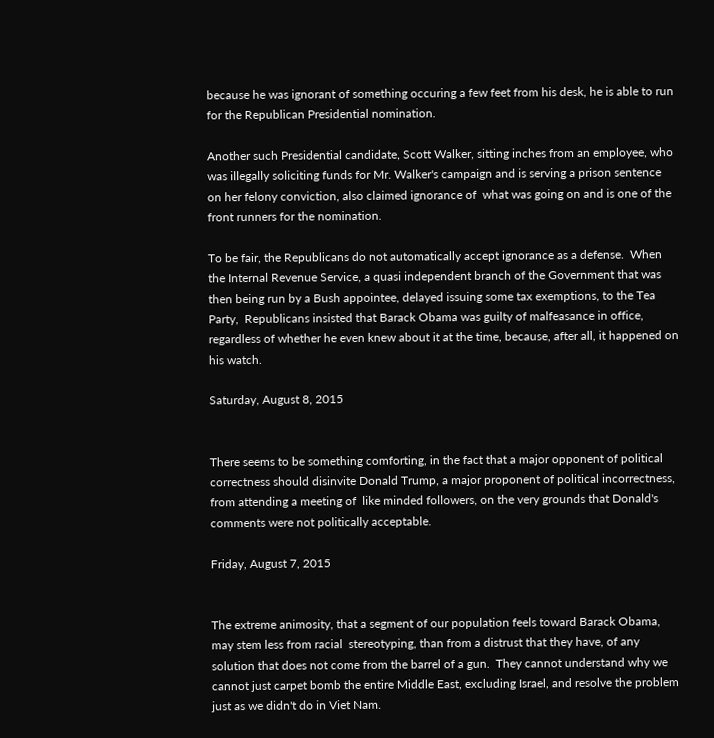because he was ignorant of something occuring a few feet from his desk, he is able to run for the Republican Presidential nomination.

Another such Presidential candidate, Scott Walker, sitting inches from an employee, who was illegally soliciting funds for Mr. Walker's campaign and is serving a prison sentence on her felony conviction, also claimed ignorance of  what was going on and is one of the front runners for the nomination.

To be fair, the Republicans do not automatically accept ignorance as a defense.  When the Internal Revenue Service, a quasi independent branch of the Government that was then being run by a Bush appointee, delayed issuing some tax exemptions, to the Tea Party,  Republicans insisted that Barack Obama was guilty of malfeasance in office, regardless of whether he even knew about it at the time, because, after all, it happened on his watch.

Saturday, August 8, 2015


There seems to be something comforting, in the fact that a major opponent of political correctness should disinvite Donald Trump, a major proponent of political incorrectness, from attending a meeting of  like minded followers, on the very grounds that Donald's comments were not politically acceptable.

Friday, August 7, 2015


The extreme animosity, that a segment of our population feels toward Barack Obama, may stem less from racial  stereotyping, than from a distrust that they have, of any solution that does not come from the barrel of a gun.  They cannot understand why we cannot just carpet bomb the entire Middle East, excluding Israel, and resolve the problem just as we didn't do in Viet Nam.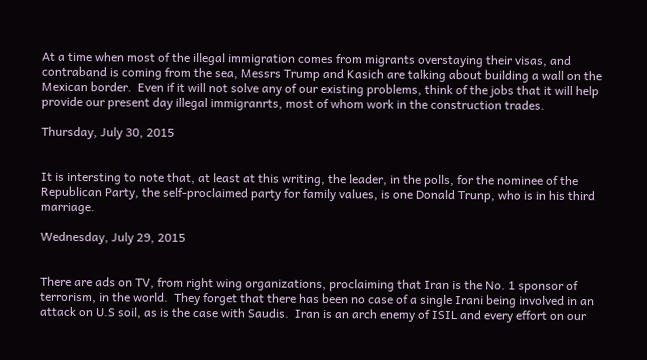At a time when most of the illegal immigration comes from migrants overstaying their visas, and contraband is coming from the sea, Messrs Trump and Kasich are talking about building a wall on the Mexican border.  Even if it will not solve any of our existing problems, think of the jobs that it will help provide our present day illegal immigranrts, most of whom work in the construction trades.

Thursday, July 30, 2015


It is intersting to note that, at least at this writing, the leader, in the polls, for the nominee of the Republican Party, the self-proclaimed party for family values, is one Donald Trunp, who is in his third marriage.

Wednesday, July 29, 2015


There are ads on TV, from right wing organizations, proclaiming that Iran is the No. 1 sponsor of  terrorism, in the world.  They forget that there has been no case of a single Irani being involved in an attack on U.S soil, as is the case with Saudis.  Iran is an arch enemy of ISIL and every effort on our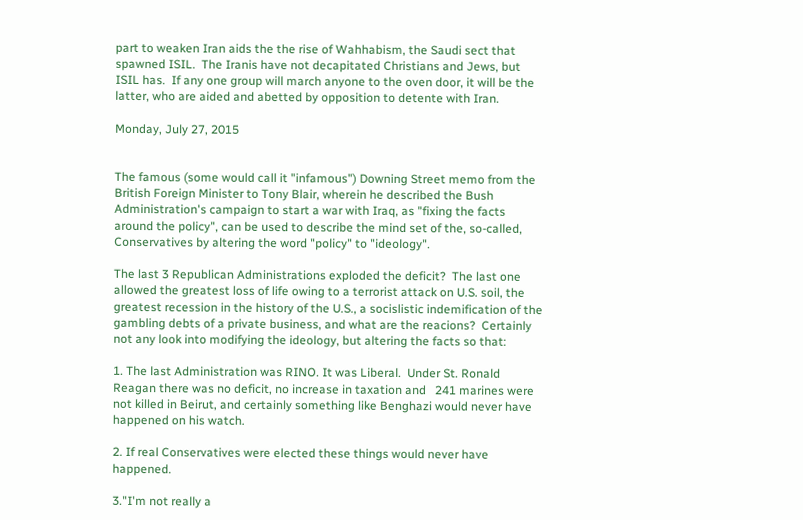part to weaken Iran aids the the rise of Wahhabism, the Saudi sect that spawned ISIL.  The Iranis have not decapitated Christians and Jews, but ISIL has.  If any one group will march anyone to the oven door, it will be the latter, who are aided and abetted by opposition to detente with Iran.

Monday, July 27, 2015


The famous (some would call it "infamous") Downing Street memo from the British Foreign Minister to Tony Blair, wherein he described the Bush Administration's campaign to start a war with Iraq, as "fixing the facts around the policy", can be used to describe the mind set of the, so-called, Conservatives by altering the word "policy" to "ideology".

The last 3 Republican Administrations exploded the deficit?  The last one allowed the greatest loss of life owing to a terrorist attack on U.S. soil, the greatest recession in the history of the U.S., a socislistic indemification of the gambling debts of a private business, and what are the reacions?  Certainly not any look into modifying the ideology, but altering the facts so that:

1. The last Administration was RINO. It was Liberal.  Under St. Ronald Reagan there was no deficit, no increase in taxation and   241 marines were not killed in Beirut, and certainly something like Benghazi would never have happened on his watch.

2. If real Conservatives were elected these things would never have happened.

3."I'm not really a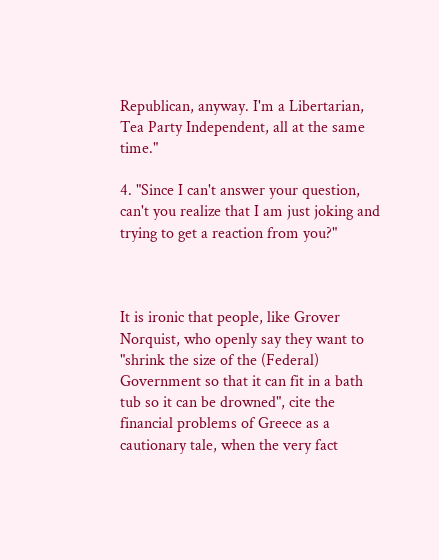Republican, anyway. I'm a Libertarian, Tea Party Independent, all at the same time."

4. "Since I can't answer your question, can't you realize that I am just joking and trying to get a reaction from you?"



It is ironic that people, like Grover Norquist, who openly say they want to "shrink the size of the (Federal) Government so that it can fit in a bath tub so it can be drowned", cite the financial problems of Greece as a cautionary tale, when the very fact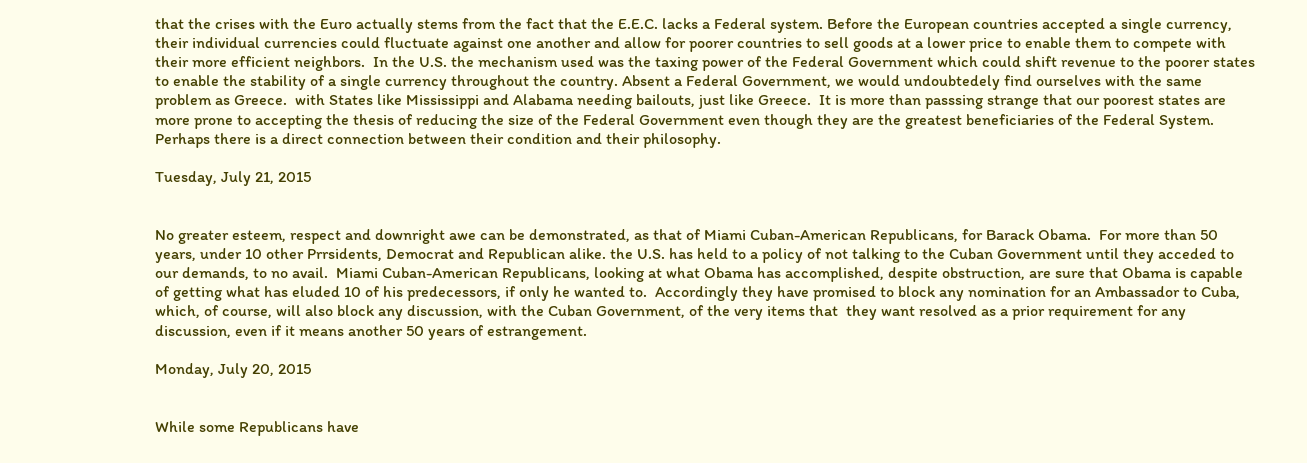that the crises with the Euro actually stems from the fact that the E.E.C. lacks a Federal system. Before the European countries accepted a single currency, their individual currencies could fluctuate against one another and allow for poorer countries to sell goods at a lower price to enable them to compete with their more efficient neighbors.  In the U.S. the mechanism used was the taxing power of the Federal Government which could shift revenue to the poorer states to enable the stability of a single currency throughout the country. Absent a Federal Government, we would undoubtedely find ourselves with the same problem as Greece.  with States like Mississippi and Alabama needing bailouts, just like Greece.  It is more than passsing strange that our poorest states are more prone to accepting the thesis of reducing the size of the Federal Government even though they are the greatest beneficiaries of the Federal System.  Perhaps there is a direct connection between their condition and their philosophy.

Tuesday, July 21, 2015


No greater esteem, respect and downright awe can be demonstrated, as that of Miami Cuban-American Republicans, for Barack Obama.  For more than 50 years, under 10 other Prrsidents, Democrat and Republican alike. the U.S. has held to a policy of not talking to the Cuban Government until they acceded to our demands, to no avail.  Miami Cuban-American Republicans, looking at what Obama has accomplished, despite obstruction, are sure that Obama is capable of getting what has eluded 10 of his predecessors, if only he wanted to.  Accordingly they have promised to block any nomination for an Ambassador to Cuba, which, of course, will also block any discussion, with the Cuban Government, of the very items that  they want resolved as a prior requirement for any discussion, even if it means another 50 years of estrangement.

Monday, July 20, 2015


While some Republicans have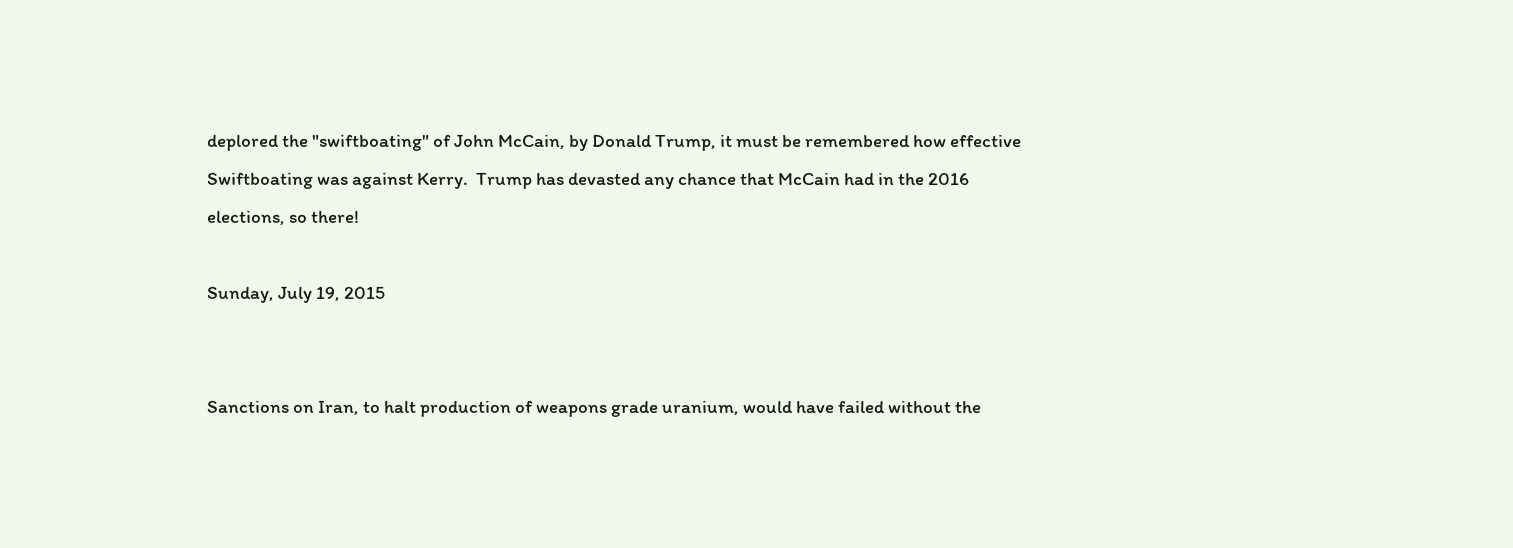deplored the "swiftboating" of John McCain, by Donald Trump, it must be remembered how effective Swiftboating was against Kerry.  Trump has devasted any chance that McCain had in the 2016 elections, so there!

Sunday, July 19, 2015


Sanctions on Iran, to halt production of weapons grade uranium, would have failed without the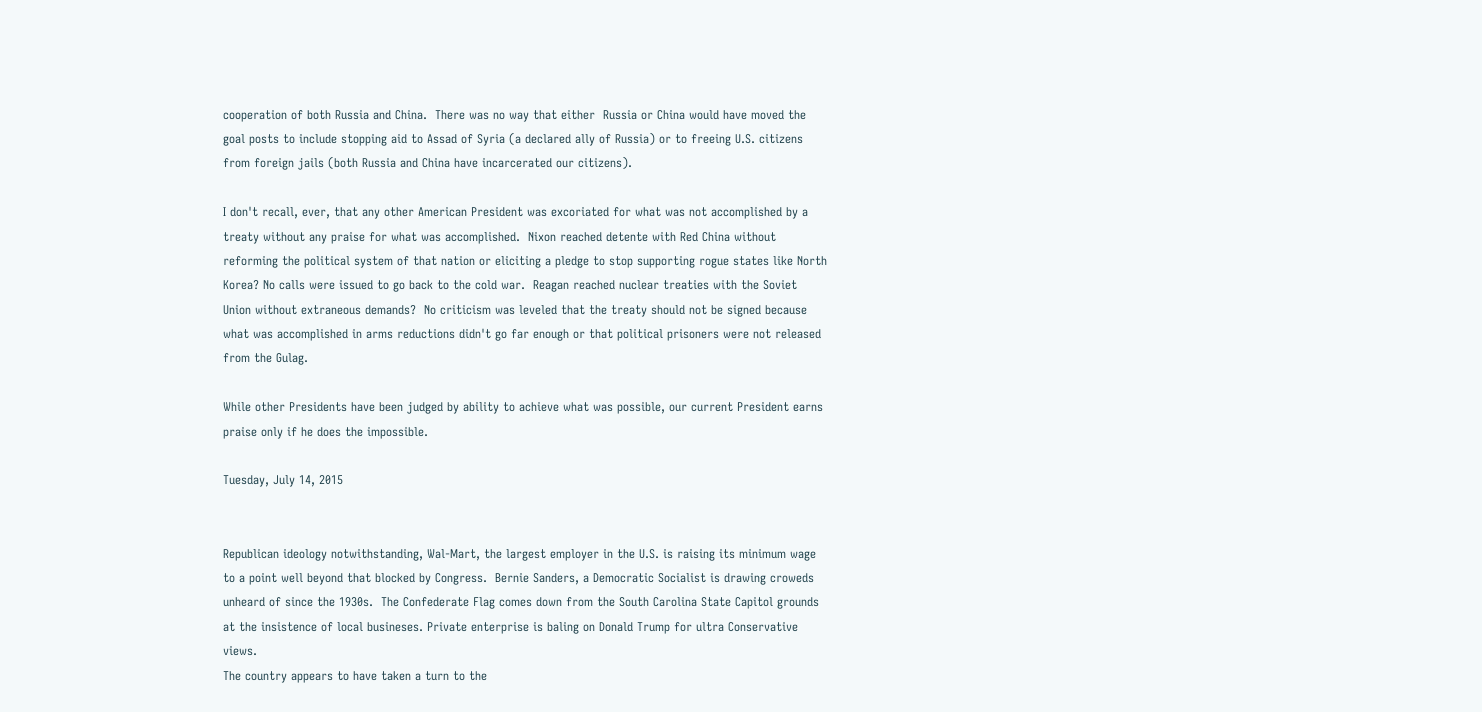cooperation of both Russia and China.  There was no way that either  Russia or China would have moved the goal posts to include stopping aid to Assad of Syria (a declared ally of Russia) or to freeing U.S. citizens from foreign jails (both Russia and China have incarcerated our citizens).

I don't recall, ever, that any other American President was excoriated for what was not accomplished by a treaty without any praise for what was accomplished.  Nixon reached detente with Red China without reforming the political system of that nation or eliciting a pledge to stop supporting rogue states like North Korea? No calls were issued to go back to the cold war.  Reagan reached nuclear treaties with the Soviet Union without extraneous demands?  No criticism was leveled that the treaty should not be signed because what was accomplished in arms reductions didn't go far enough or that political prisoners were not released from the Gulag.

While other Presidents have been judged by ability to achieve what was possible, our current President earns praise only if he does the impossible.

Tuesday, July 14, 2015


Republican ideology notwithstanding, Wal-Mart, the largest employer in the U.S. is raising its minimum wage to a point well beyond that blocked by Congress.  Bernie Sanders, a Democratic Socialist is drawing croweds unheard of since the 1930s.  The Confederate Flag comes down from the South Carolina State Capitol grounds at the insistence of local busineses. Private enterprise is baling on Donald Trump for ultra Conservative views.
The country appears to have taken a turn to the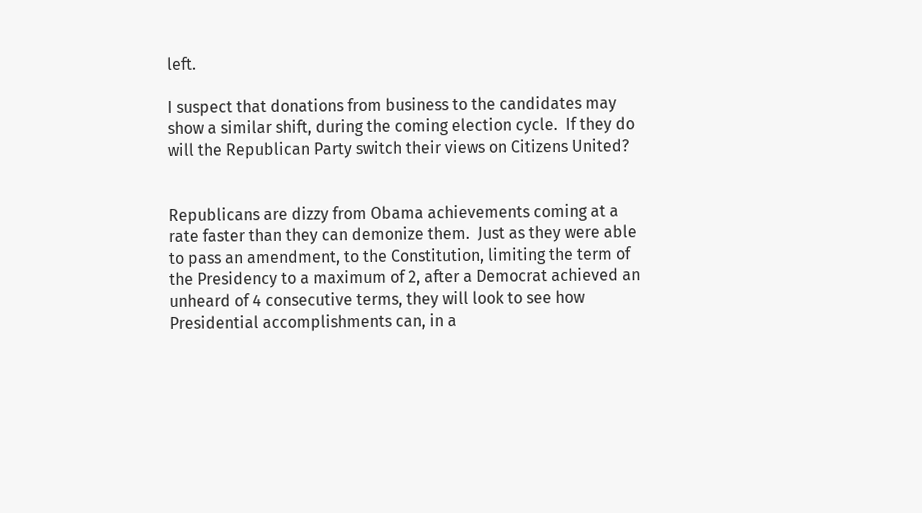left.

I suspect that donations from business to the candidates may show a similar shift, during the coming election cycle.  If they do will the Republican Party switch their views on Citizens United?


Republicans are dizzy from Obama achievements coming at a rate faster than they can demonize them.  Just as they were able to pass an amendment, to the Constitution, limiting the term of the Presidency to a maximum of 2, after a Democrat achieved an unheard of 4 consecutive terms, they will look to see how Presidential accomplishments can, in a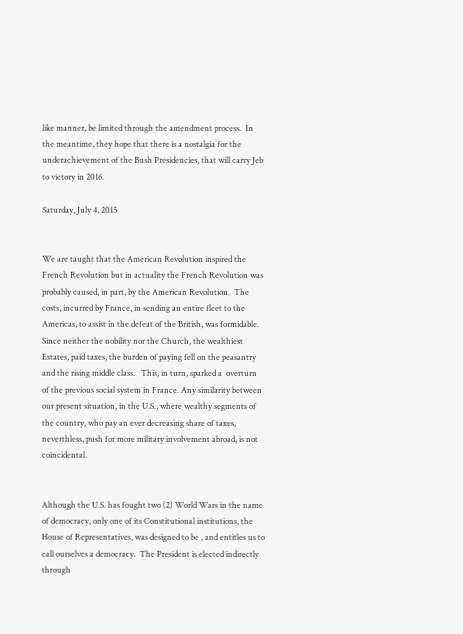like manner, be limited through the amendment process.  In the meantime, they hope that there is a nostalgia for the underachievement of the Bush Presidencies, that will carry Jeb to victory in 2016.

Saturday, July 4, 2015


We are taught that the American Revolution inspired the French Revolution but in actuality the French Revolution was probably caused, in part, by the American Revolution.  The costs, incurred by France, in sending an entire fleet to the Americas, to assist in the defeat of the British, was formidable.  Since neither the nobility nor the Church, the wealthiest Estates, paid taxes, the burden of paying fell on the peasantry and the rising middle class.   This, in turn, sparked a  overturn of the previous social system in France. Any similarity between our present situation, in the U.S., where wealthy segments of the country, who pay an ever decreasing share of taxes, neverthless, push for more military involvement abroad, is not coincidental.


Although the U.S. has fought two (2) World Wars in the name of democracy, only one of its Constitutional institutions, the House of Representatives, was designed to be , and entitles us to call ourselves a democracy.  The President is elected indirectly through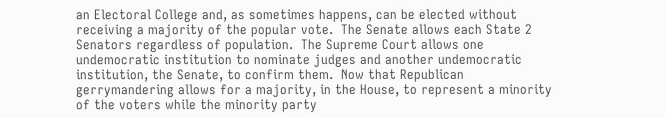an Electoral College and, as sometimes happens, can be elected without receiving a majority of the popular vote.  The Senate allows each State 2 Senators regardless of population.  The Supreme Court allows one undemocratic institution to nominate judges and another undemocratic institution, the Senate, to confirm them.  Now that Republican gerrymandering allows for a majority, in the House, to represent a minority of the voters while the minority party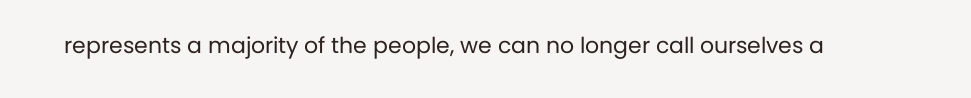represents a majority of the people, we can no longer call ourselves a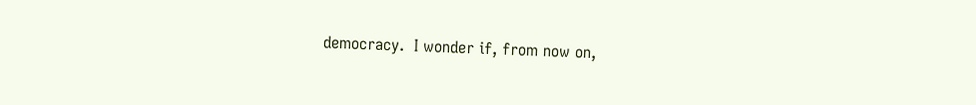democracy.  I wonder if, from now on,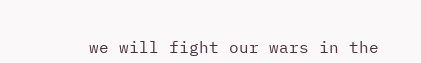we will fight our wars in the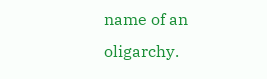name of an oligarchy.